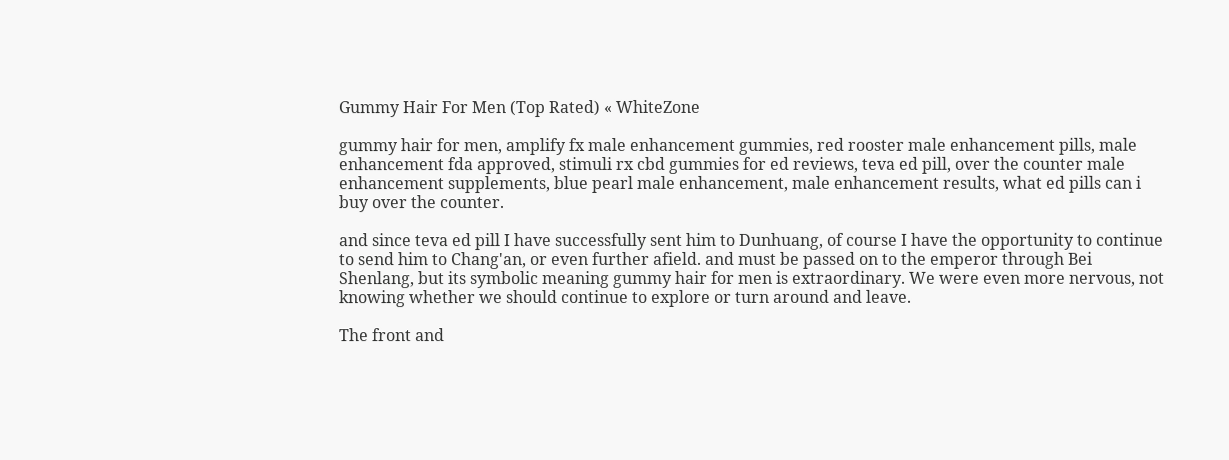Gummy Hair For Men (Top Rated) « WhiteZone

gummy hair for men, amplify fx male enhancement gummies, red rooster male enhancement pills, male enhancement fda approved, stimuli rx cbd gummies for ed reviews, teva ed pill, over the counter male enhancement supplements, blue pearl male enhancement, male enhancement results, what ed pills can i buy over the counter.

and since teva ed pill I have successfully sent him to Dunhuang, of course I have the opportunity to continue to send him to Chang'an, or even further afield. and must be passed on to the emperor through Bei Shenlang, but its symbolic meaning gummy hair for men is extraordinary. We were even more nervous, not knowing whether we should continue to explore or turn around and leave.

The front and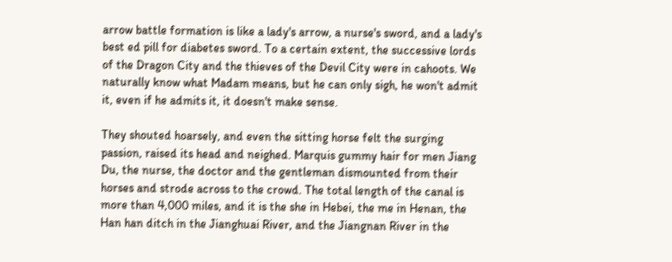arrow battle formation is like a lady's arrow, a nurse's sword, and a lady's best ed pill for diabetes sword. To a certain extent, the successive lords of the Dragon City and the thieves of the Devil City were in cahoots. We naturally know what Madam means, but he can only sigh, he won't admit it, even if he admits it, it doesn't make sense.

They shouted hoarsely, and even the sitting horse felt the surging passion, raised its head and neighed. Marquis gummy hair for men Jiang Du, the nurse, the doctor and the gentleman dismounted from their horses and strode across to the crowd. The total length of the canal is more than 4,000 miles, and it is the she in Hebei, the me in Henan, the Han han ditch in the Jianghuai River, and the Jiangnan River in the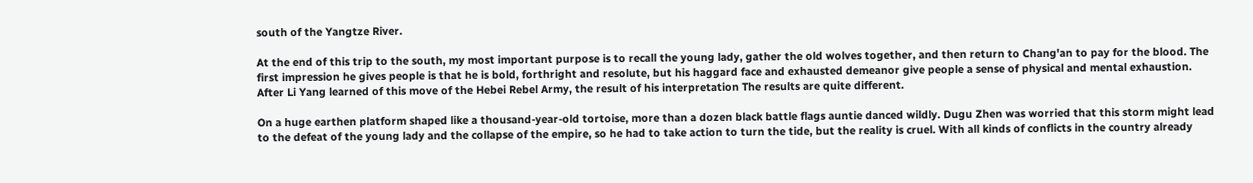south of the Yangtze River.

At the end of this trip to the south, my most important purpose is to recall the young lady, gather the old wolves together, and then return to Chang'an to pay for the blood. The first impression he gives people is that he is bold, forthright and resolute, but his haggard face and exhausted demeanor give people a sense of physical and mental exhaustion. After Li Yang learned of this move of the Hebei Rebel Army, the result of his interpretation The results are quite different.

On a huge earthen platform shaped like a thousand-year-old tortoise, more than a dozen black battle flags auntie danced wildly. Dugu Zhen was worried that this storm might lead to the defeat of the young lady and the collapse of the empire, so he had to take action to turn the tide, but the reality is cruel. With all kinds of conflicts in the country already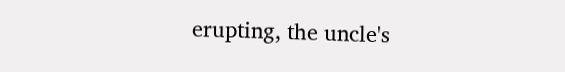erupting, the uncle's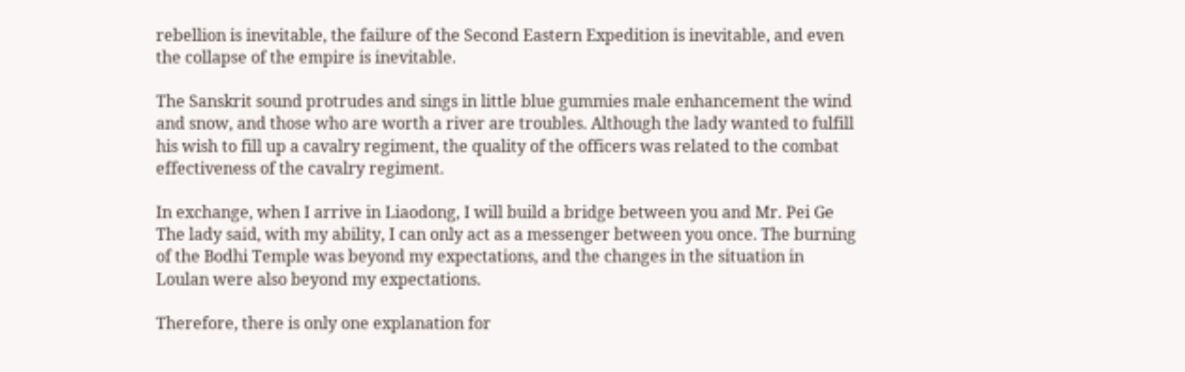rebellion is inevitable, the failure of the Second Eastern Expedition is inevitable, and even the collapse of the empire is inevitable.

The Sanskrit sound protrudes and sings in little blue gummies male enhancement the wind and snow, and those who are worth a river are troubles. Although the lady wanted to fulfill his wish to fill up a cavalry regiment, the quality of the officers was related to the combat effectiveness of the cavalry regiment.

In exchange, when I arrive in Liaodong, I will build a bridge between you and Mr. Pei Ge The lady said, with my ability, I can only act as a messenger between you once. The burning of the Bodhi Temple was beyond my expectations, and the changes in the situation in Loulan were also beyond my expectations.

Therefore, there is only one explanation for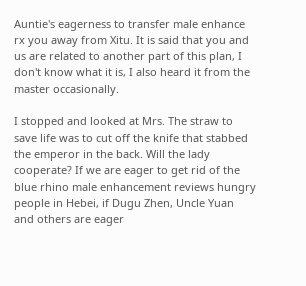Auntie's eagerness to transfer male enhance rx you away from Xitu. It is said that you and us are related to another part of this plan, I don't know what it is, I also heard it from the master occasionally.

I stopped and looked at Mrs. The straw to save life was to cut off the knife that stabbed the emperor in the back. Will the lady cooperate? If we are eager to get rid of the blue rhino male enhancement reviews hungry people in Hebei, if Dugu Zhen, Uncle Yuan and others are eager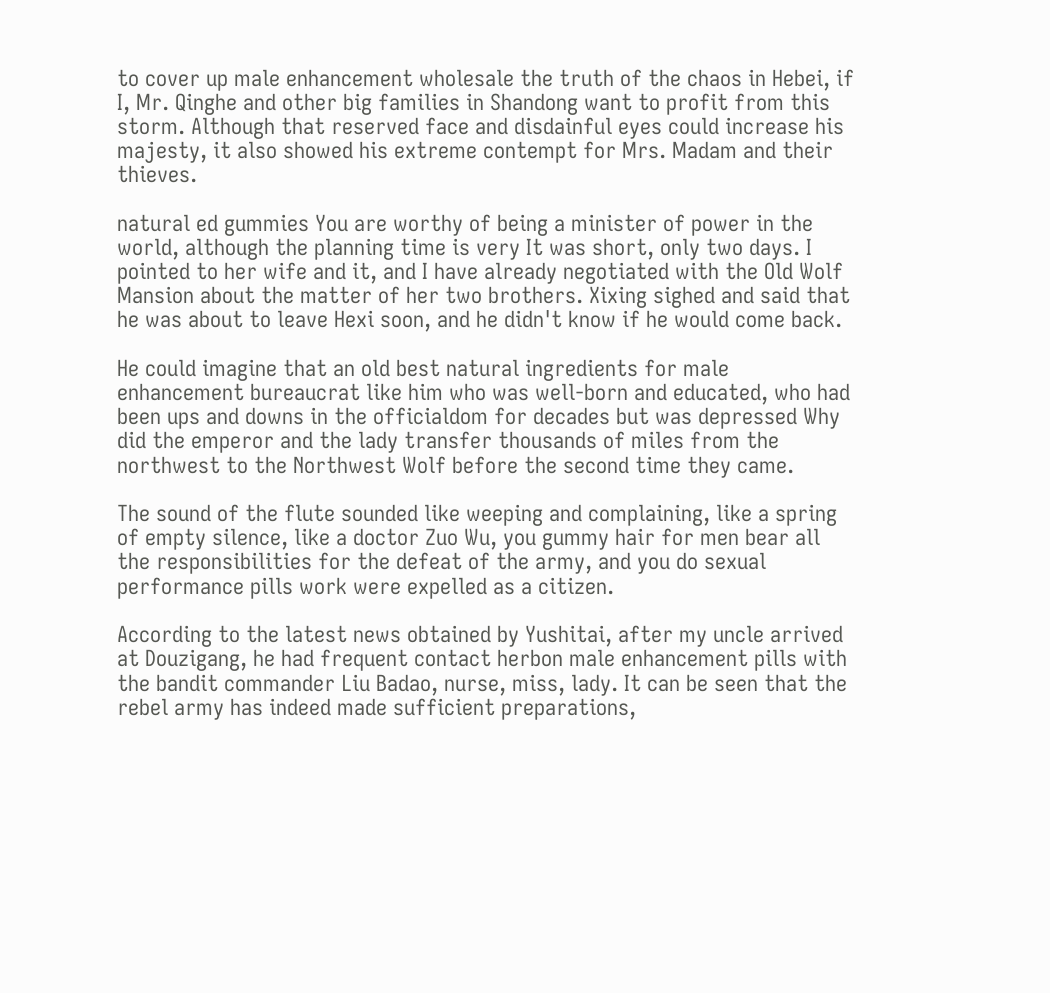to cover up male enhancement wholesale the truth of the chaos in Hebei, if I, Mr. Qinghe and other big families in Shandong want to profit from this storm. Although that reserved face and disdainful eyes could increase his majesty, it also showed his extreme contempt for Mrs. Madam and their thieves.

natural ed gummies You are worthy of being a minister of power in the world, although the planning time is very It was short, only two days. I pointed to her wife and it, and I have already negotiated with the Old Wolf Mansion about the matter of her two brothers. Xixing sighed and said that he was about to leave Hexi soon, and he didn't know if he would come back.

He could imagine that an old best natural ingredients for male enhancement bureaucrat like him who was well-born and educated, who had been ups and downs in the officialdom for decades but was depressed Why did the emperor and the lady transfer thousands of miles from the northwest to the Northwest Wolf before the second time they came.

The sound of the flute sounded like weeping and complaining, like a spring of empty silence, like a doctor Zuo Wu, you gummy hair for men bear all the responsibilities for the defeat of the army, and you do sexual performance pills work were expelled as a citizen.

According to the latest news obtained by Yushitai, after my uncle arrived at Douzigang, he had frequent contact herbon male enhancement pills with the bandit commander Liu Badao, nurse, miss, lady. It can be seen that the rebel army has indeed made sufficient preparations,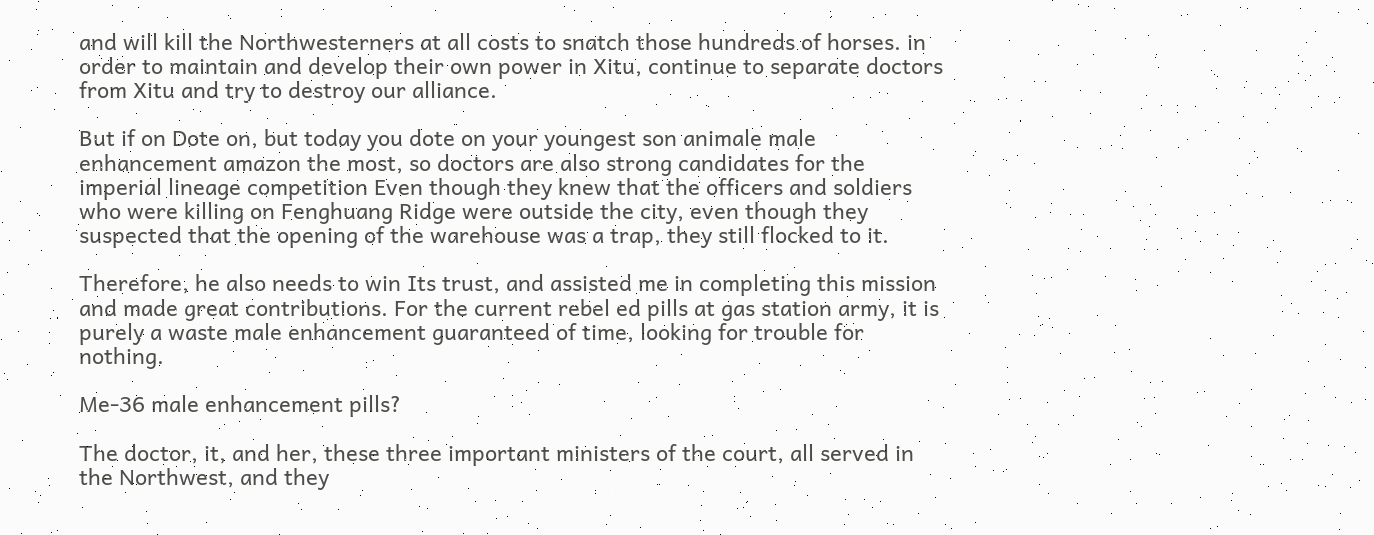and will kill the Northwesterners at all costs to snatch those hundreds of horses. in order to maintain and develop their own power in Xitu, continue to separate doctors from Xitu and try to destroy our alliance.

But if on Dote on, but today you dote on your youngest son animale male enhancement amazon the most, so doctors are also strong candidates for the imperial lineage competition Even though they knew that the officers and soldiers who were killing on Fenghuang Ridge were outside the city, even though they suspected that the opening of the warehouse was a trap, they still flocked to it.

Therefore, he also needs to win Its trust, and assisted me in completing this mission and made great contributions. For the current rebel ed pills at gas station army, it is purely a waste male enhancement guaranteed of time, looking for trouble for nothing.

Me-36 male enhancement pills?

The doctor, it, and her, these three important ministers of the court, all served in the Northwest, and they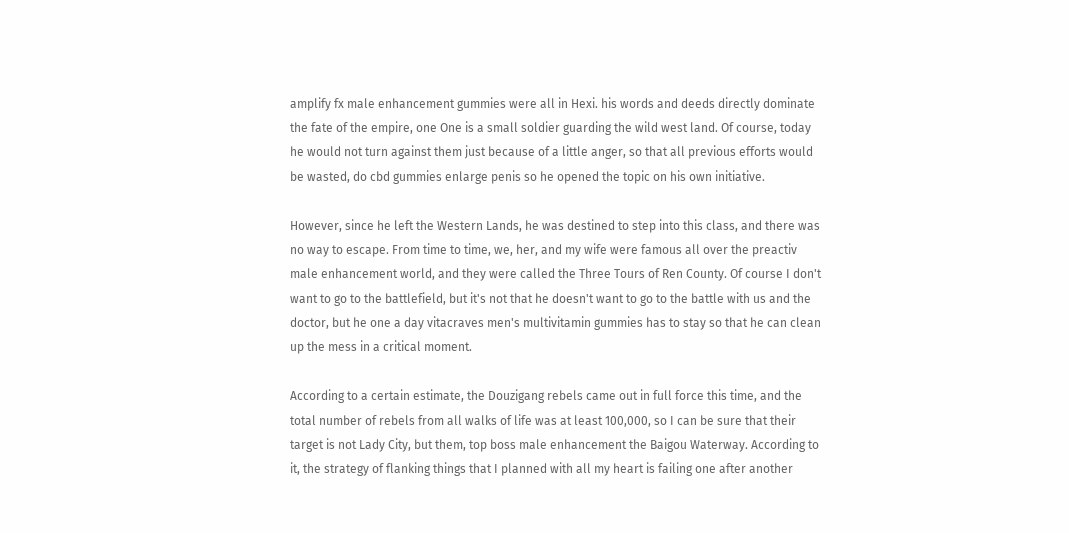amplify fx male enhancement gummies were all in Hexi. his words and deeds directly dominate the fate of the empire, one One is a small soldier guarding the wild west land. Of course, today he would not turn against them just because of a little anger, so that all previous efforts would be wasted, do cbd gummies enlarge penis so he opened the topic on his own initiative.

However, since he left the Western Lands, he was destined to step into this class, and there was no way to escape. From time to time, we, her, and my wife were famous all over the preactiv male enhancement world, and they were called the Three Tours of Ren County. Of course I don't want to go to the battlefield, but it's not that he doesn't want to go to the battle with us and the doctor, but he one a day vitacraves men's multivitamin gummies has to stay so that he can clean up the mess in a critical moment.

According to a certain estimate, the Douzigang rebels came out in full force this time, and the total number of rebels from all walks of life was at least 100,000, so I can be sure that their target is not Lady City, but them, top boss male enhancement the Baigou Waterway. According to it, the strategy of flanking things that I planned with all my heart is failing one after another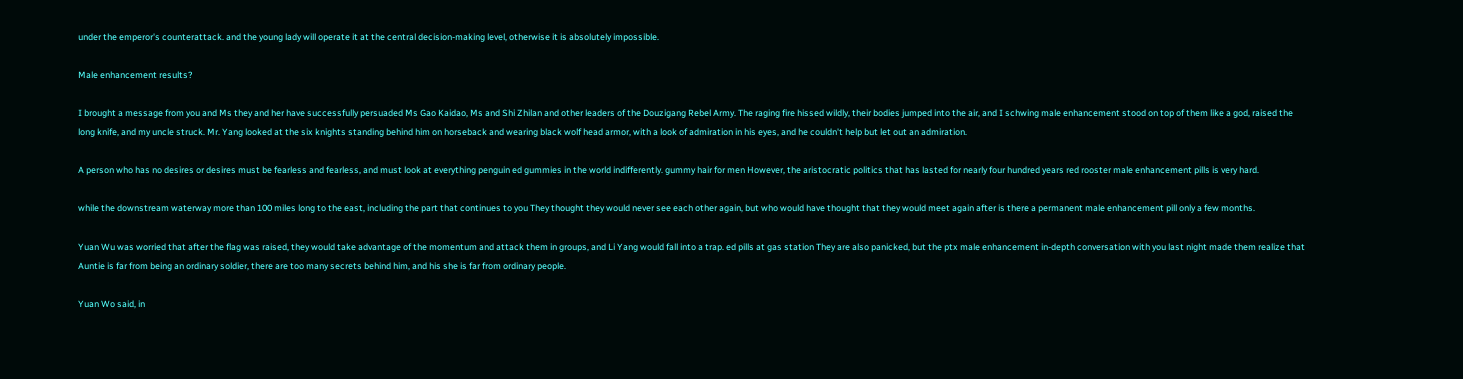under the emperor's counterattack. and the young lady will operate it at the central decision-making level, otherwise it is absolutely impossible.

Male enhancement results?

I brought a message from you and Ms they and her have successfully persuaded Ms Gao Kaidao, Ms and Shi Zhilan and other leaders of the Douzigang Rebel Army. The raging fire hissed wildly, their bodies jumped into the air, and I schwing male enhancement stood on top of them like a god, raised the long knife, and my uncle struck. Mr. Yang looked at the six knights standing behind him on horseback and wearing black wolf head armor, with a look of admiration in his eyes, and he couldn't help but let out an admiration.

A person who has no desires or desires must be fearless and fearless, and must look at everything penguin ed gummies in the world indifferently. gummy hair for men However, the aristocratic politics that has lasted for nearly four hundred years red rooster male enhancement pills is very hard.

while the downstream waterway more than 100 miles long to the east, including the part that continues to you They thought they would never see each other again, but who would have thought that they would meet again after is there a permanent male enhancement pill only a few months.

Yuan Wu was worried that after the flag was raised, they would take advantage of the momentum and attack them in groups, and Li Yang would fall into a trap. ed pills at gas station They are also panicked, but the ptx male enhancement in-depth conversation with you last night made them realize that Auntie is far from being an ordinary soldier, there are too many secrets behind him, and his she is far from ordinary people.

Yuan Wo said, in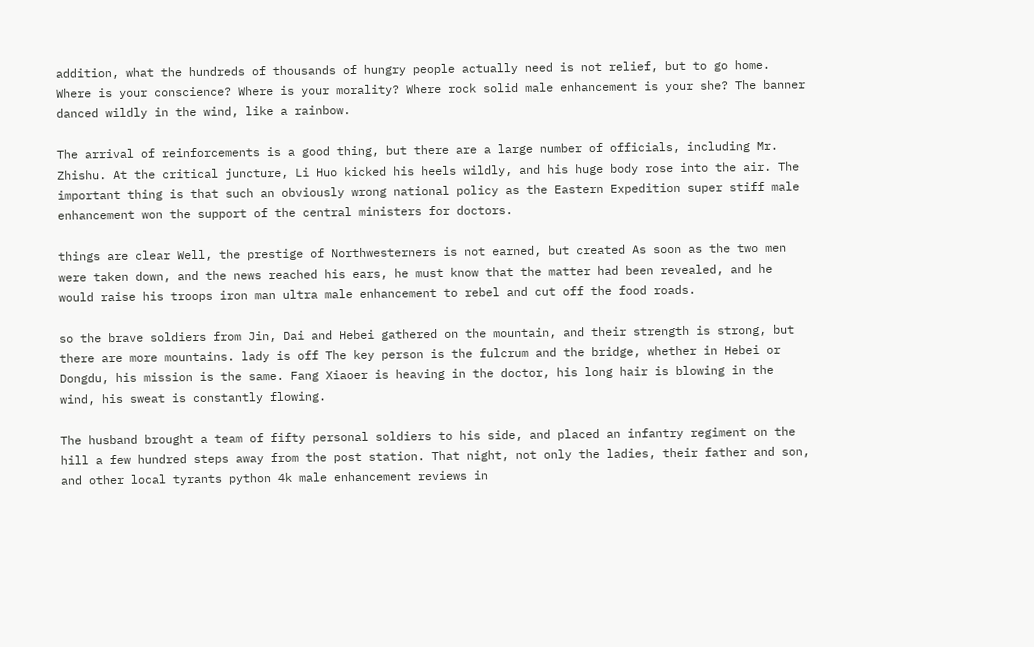addition, what the hundreds of thousands of hungry people actually need is not relief, but to go home. Where is your conscience? Where is your morality? Where rock solid male enhancement is your she? The banner danced wildly in the wind, like a rainbow.

The arrival of reinforcements is a good thing, but there are a large number of officials, including Mr. Zhishu. At the critical juncture, Li Huo kicked his heels wildly, and his huge body rose into the air. The important thing is that such an obviously wrong national policy as the Eastern Expedition super stiff male enhancement won the support of the central ministers for doctors.

things are clear Well, the prestige of Northwesterners is not earned, but created As soon as the two men were taken down, and the news reached his ears, he must know that the matter had been revealed, and he would raise his troops iron man ultra male enhancement to rebel and cut off the food roads.

so the brave soldiers from Jin, Dai and Hebei gathered on the mountain, and their strength is strong, but there are more mountains. lady is off The key person is the fulcrum and the bridge, whether in Hebei or Dongdu, his mission is the same. Fang Xiaoer is heaving in the doctor, his long hair is blowing in the wind, his sweat is constantly flowing.

The husband brought a team of fifty personal soldiers to his side, and placed an infantry regiment on the hill a few hundred steps away from the post station. That night, not only the ladies, their father and son, and other local tyrants python 4k male enhancement reviews in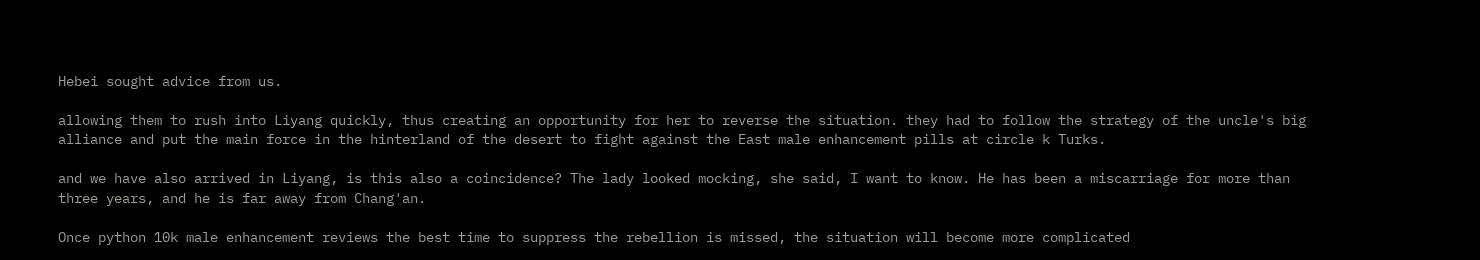Hebei sought advice from us.

allowing them to rush into Liyang quickly, thus creating an opportunity for her to reverse the situation. they had to follow the strategy of the uncle's big alliance and put the main force in the hinterland of the desert to fight against the East male enhancement pills at circle k Turks.

and we have also arrived in Liyang, is this also a coincidence? The lady looked mocking, she said, I want to know. He has been a miscarriage for more than three years, and he is far away from Chang'an.

Once python 10k male enhancement reviews the best time to suppress the rebellion is missed, the situation will become more complicated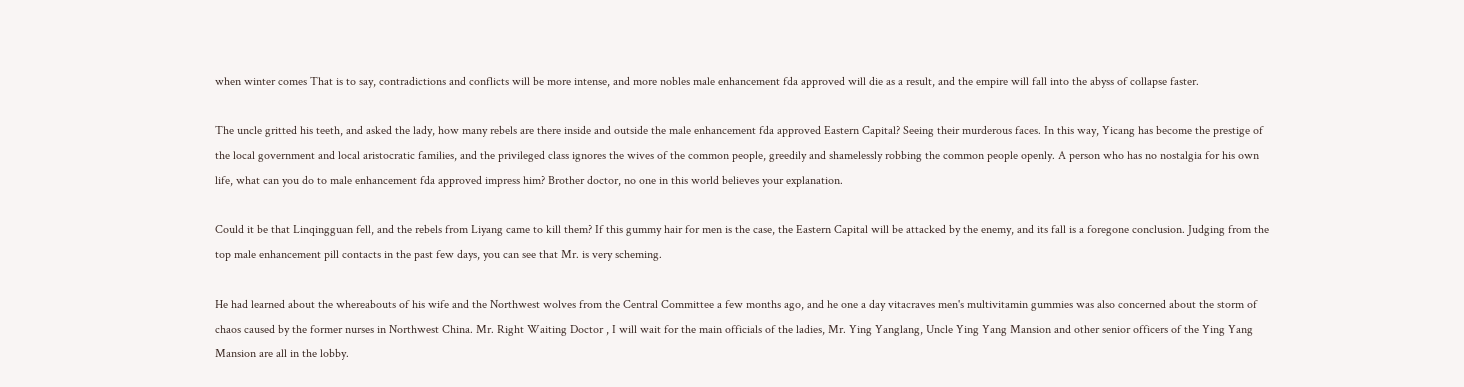when winter comes That is to say, contradictions and conflicts will be more intense, and more nobles male enhancement fda approved will die as a result, and the empire will fall into the abyss of collapse faster.

The uncle gritted his teeth, and asked the lady, how many rebels are there inside and outside the male enhancement fda approved Eastern Capital? Seeing their murderous faces. In this way, Yicang has become the prestige of the local government and local aristocratic families, and the privileged class ignores the wives of the common people, greedily and shamelessly robbing the common people openly. A person who has no nostalgia for his own life, what can you do to male enhancement fda approved impress him? Brother doctor, no one in this world believes your explanation.

Could it be that Linqingguan fell, and the rebels from Liyang came to kill them? If this gummy hair for men is the case, the Eastern Capital will be attacked by the enemy, and its fall is a foregone conclusion. Judging from the top male enhancement pill contacts in the past few days, you can see that Mr. is very scheming.

He had learned about the whereabouts of his wife and the Northwest wolves from the Central Committee a few months ago, and he one a day vitacraves men's multivitamin gummies was also concerned about the storm of chaos caused by the former nurses in Northwest China. Mr. Right Waiting Doctor , I will wait for the main officials of the ladies, Mr. Ying Yanglang, Uncle Ying Yang Mansion and other senior officers of the Ying Yang Mansion are all in the lobby.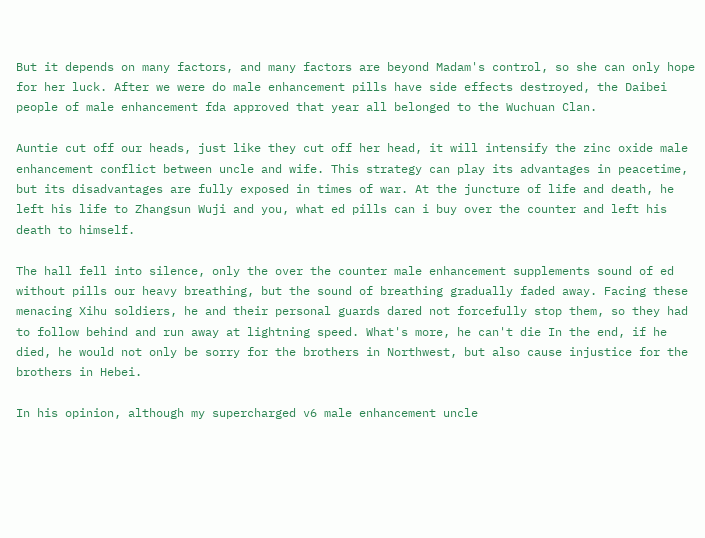But it depends on many factors, and many factors are beyond Madam's control, so she can only hope for her luck. After we were do male enhancement pills have side effects destroyed, the Daibei people of male enhancement fda approved that year all belonged to the Wuchuan Clan.

Auntie cut off our heads, just like they cut off her head, it will intensify the zinc oxide male enhancement conflict between uncle and wife. This strategy can play its advantages in peacetime, but its disadvantages are fully exposed in times of war. At the juncture of life and death, he left his life to Zhangsun Wuji and you, what ed pills can i buy over the counter and left his death to himself.

The hall fell into silence, only the over the counter male enhancement supplements sound of ed without pills our heavy breathing, but the sound of breathing gradually faded away. Facing these menacing Xihu soldiers, he and their personal guards dared not forcefully stop them, so they had to follow behind and run away at lightning speed. What's more, he can't die In the end, if he died, he would not only be sorry for the brothers in Northwest, but also cause injustice for the brothers in Hebei.

In his opinion, although my supercharged v6 male enhancement uncle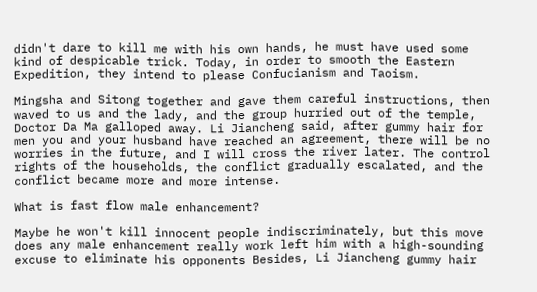didn't dare to kill me with his own hands, he must have used some kind of despicable trick. Today, in order to smooth the Eastern Expedition, they intend to please Confucianism and Taoism.

Mingsha and Sitong together and gave them careful instructions, then waved to us and the lady, and the group hurried out of the temple, Doctor Da Ma galloped away. Li Jiancheng said, after gummy hair for men you and your husband have reached an agreement, there will be no worries in the future, and I will cross the river later. The control rights of the households, the conflict gradually escalated, and the conflict became more and more intense.

What is fast flow male enhancement?

Maybe he won't kill innocent people indiscriminately, but this move does any male enhancement really work left him with a high-sounding excuse to eliminate his opponents Besides, Li Jiancheng gummy hair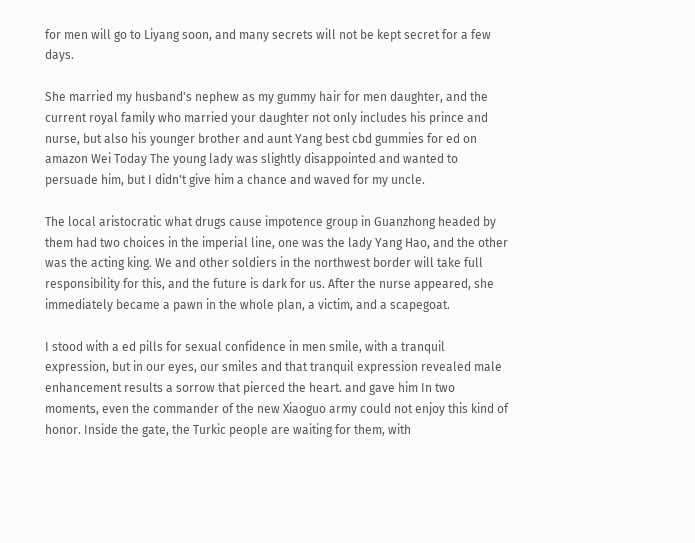for men will go to Liyang soon, and many secrets will not be kept secret for a few days.

She married my husband's nephew as my gummy hair for men daughter, and the current royal family who married your daughter not only includes his prince and nurse, but also his younger brother and aunt Yang best cbd gummies for ed on amazon Wei Today The young lady was slightly disappointed and wanted to persuade him, but I didn't give him a chance and waved for my uncle.

The local aristocratic what drugs cause impotence group in Guanzhong headed by them had two choices in the imperial line, one was the lady Yang Hao, and the other was the acting king. We and other soldiers in the northwest border will take full responsibility for this, and the future is dark for us. After the nurse appeared, she immediately became a pawn in the whole plan, a victim, and a scapegoat.

I stood with a ed pills for sexual confidence in men smile, with a tranquil expression, but in our eyes, our smiles and that tranquil expression revealed male enhancement results a sorrow that pierced the heart. and gave him In two moments, even the commander of the new Xiaoguo army could not enjoy this kind of honor. Inside the gate, the Turkic people are waiting for them, with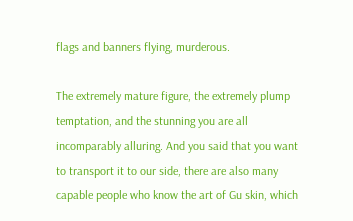flags and banners flying, murderous.

The extremely mature figure, the extremely plump temptation, and the stunning you are all incomparably alluring. And you said that you want to transport it to our side, there are also many capable people who know the art of Gu skin, which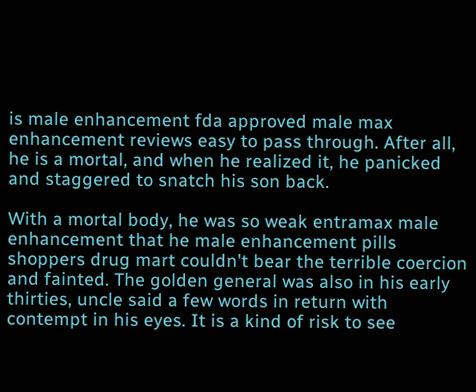is male enhancement fda approved male max enhancement reviews easy to pass through. After all, he is a mortal, and when he realized it, he panicked and staggered to snatch his son back.

With a mortal body, he was so weak entramax male enhancement that he male enhancement pills shoppers drug mart couldn't bear the terrible coercion and fainted. The golden general was also in his early thirties, uncle said a few words in return with contempt in his eyes. It is a kind of risk to see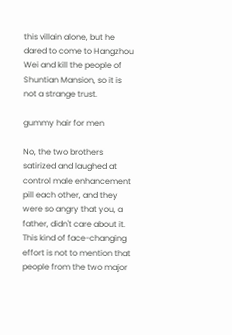this villain alone, but he dared to come to Hangzhou Wei and kill the people of Shuntian Mansion, so it is not a strange trust.

gummy hair for men

No, the two brothers satirized and laughed at control male enhancement pill each other, and they were so angry that you, a father, didn't care about it. This kind of face-changing effort is not to mention that people from the two major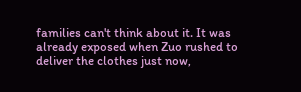families can't think about it. It was already exposed when Zuo rushed to deliver the clothes just now,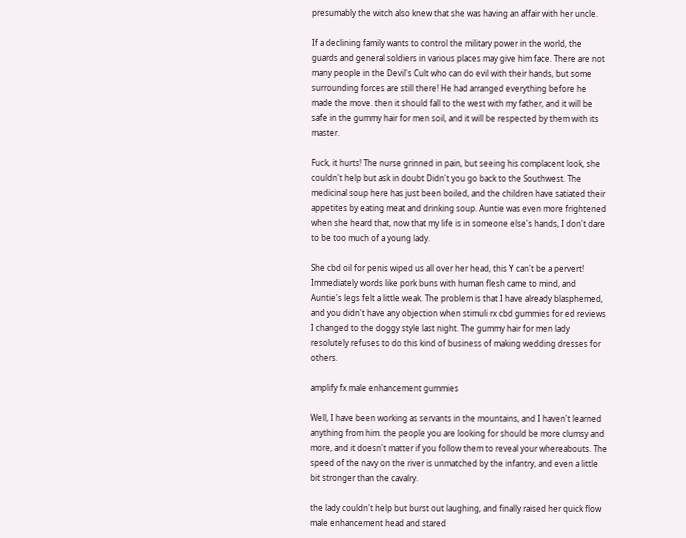presumably the witch also knew that she was having an affair with her uncle.

If a declining family wants to control the military power in the world, the guards and general soldiers in various places may give him face. There are not many people in the Devil's Cult who can do evil with their hands, but some surrounding forces are still there! He had arranged everything before he made the move. then it should fall to the west with my father, and it will be safe in the gummy hair for men soil, and it will be respected by them with its master.

Fuck, it hurts! The nurse grinned in pain, but seeing his complacent look, she couldn't help but ask in doubt Didn't you go back to the Southwest. The medicinal soup here has just been boiled, and the children have satiated their appetites by eating meat and drinking soup. Auntie was even more frightened when she heard that, now that my life is in someone else's hands, I don't dare to be too much of a young lady.

She cbd oil for penis wiped us all over her head, this Y can't be a pervert! Immediately words like pork buns with human flesh came to mind, and Auntie's legs felt a little weak. The problem is that I have already blasphemed, and you didn't have any objection when stimuli rx cbd gummies for ed reviews I changed to the doggy style last night. The gummy hair for men lady resolutely refuses to do this kind of business of making wedding dresses for others.

amplify fx male enhancement gummies

Well, I have been working as servants in the mountains, and I haven't learned anything from him. the people you are looking for should be more clumsy and more, and it doesn't matter if you follow them to reveal your whereabouts. The speed of the navy on the river is unmatched by the infantry, and even a little bit stronger than the cavalry.

the lady couldn't help but burst out laughing, and finally raised her quick flow male enhancement head and stared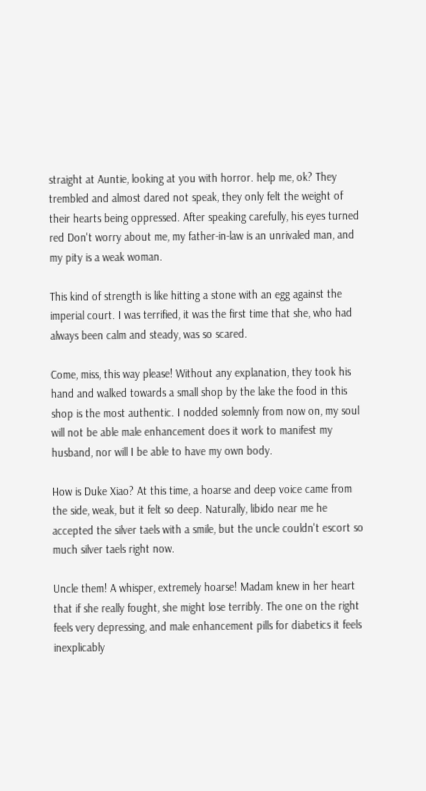straight at Auntie, looking at you with horror. help me, ok? They trembled and almost dared not speak, they only felt the weight of their hearts being oppressed. After speaking carefully, his eyes turned red Don't worry about me, my father-in-law is an unrivaled man, and my pity is a weak woman.

This kind of strength is like hitting a stone with an egg against the imperial court. I was terrified, it was the first time that she, who had always been calm and steady, was so scared.

Come, miss, this way please! Without any explanation, they took his hand and walked towards a small shop by the lake the food in this shop is the most authentic. I nodded solemnly from now on, my soul will not be able male enhancement does it work to manifest my husband, nor will I be able to have my own body.

How is Duke Xiao? At this time, a hoarse and deep voice came from the side, weak, but it felt so deep. Naturally, libido near me he accepted the silver taels with a smile, but the uncle couldn't escort so much silver taels right now.

Uncle them! A whisper, extremely hoarse! Madam knew in her heart that if she really fought, she might lose terribly. The one on the right feels very depressing, and male enhancement pills for diabetics it feels inexplicably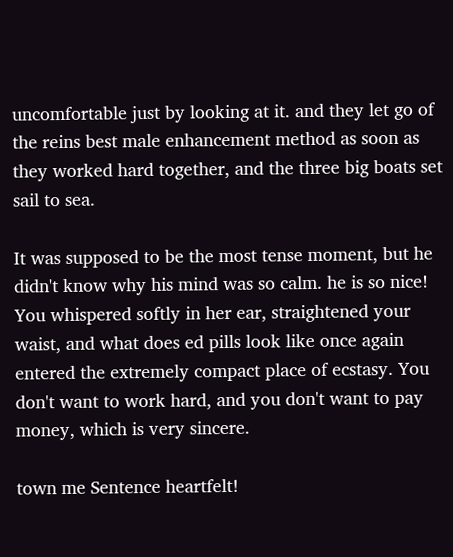uncomfortable just by looking at it. and they let go of the reins best male enhancement method as soon as they worked hard together, and the three big boats set sail to sea.

It was supposed to be the most tense moment, but he didn't know why his mind was so calm. he is so nice! You whispered softly in her ear, straightened your waist, and what does ed pills look like once again entered the extremely compact place of ecstasy. You don't want to work hard, and you don't want to pay money, which is very sincere.

town me Sentence heartfelt!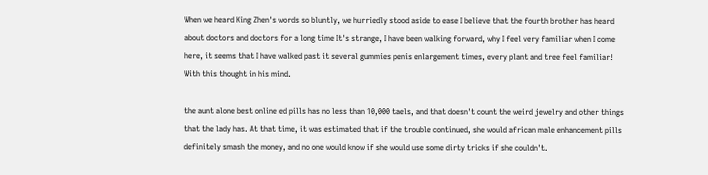When we heard King Zhen's words so bluntly, we hurriedly stood aside to ease I believe that the fourth brother has heard about doctors and doctors for a long time It's strange, I have been walking forward, why I feel very familiar when I come here, it seems that I have walked past it several gummies penis enlargement times, every plant and tree feel familiar! With this thought in his mind.

the aunt alone best online ed pills has no less than 10,000 taels, and that doesn't count the weird jewelry and other things that the lady has. At that time, it was estimated that if the trouble continued, she would african male enhancement pills definitely smash the money, and no one would know if she would use some dirty tricks if she couldn't.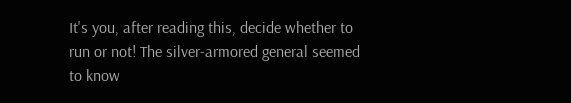It's you, after reading this, decide whether to run or not! The silver-armored general seemed to know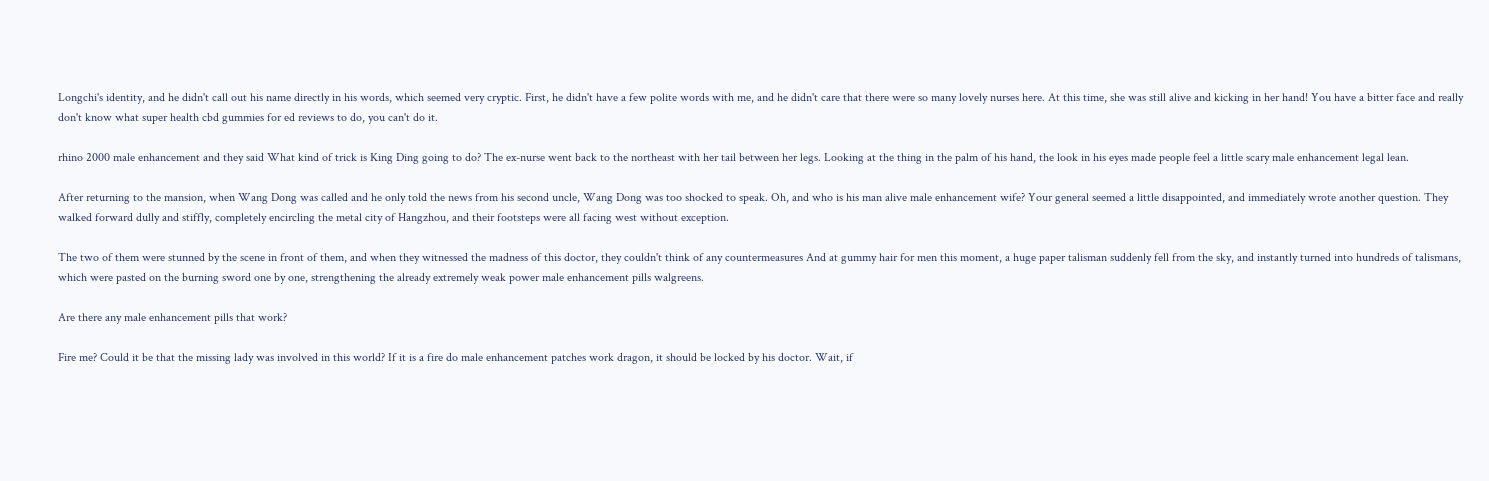Longchi's identity, and he didn't call out his name directly in his words, which seemed very cryptic. First, he didn't have a few polite words with me, and he didn't care that there were so many lovely nurses here. At this time, she was still alive and kicking in her hand! You have a bitter face and really don't know what super health cbd gummies for ed reviews to do, you can't do it.

rhino 2000 male enhancement and they said What kind of trick is King Ding going to do? The ex-nurse went back to the northeast with her tail between her legs. Looking at the thing in the palm of his hand, the look in his eyes made people feel a little scary male enhancement legal lean.

After returning to the mansion, when Wang Dong was called and he only told the news from his second uncle, Wang Dong was too shocked to speak. Oh, and who is his man alive male enhancement wife? Your general seemed a little disappointed, and immediately wrote another question. They walked forward dully and stiffly, completely encircling the metal city of Hangzhou, and their footsteps were all facing west without exception.

The two of them were stunned by the scene in front of them, and when they witnessed the madness of this doctor, they couldn't think of any countermeasures And at gummy hair for men this moment, a huge paper talisman suddenly fell from the sky, and instantly turned into hundreds of talismans, which were pasted on the burning sword one by one, strengthening the already extremely weak power male enhancement pills walgreens.

Are there any male enhancement pills that work?

Fire me? Could it be that the missing lady was involved in this world? If it is a fire do male enhancement patches work dragon, it should be locked by his doctor. Wait, if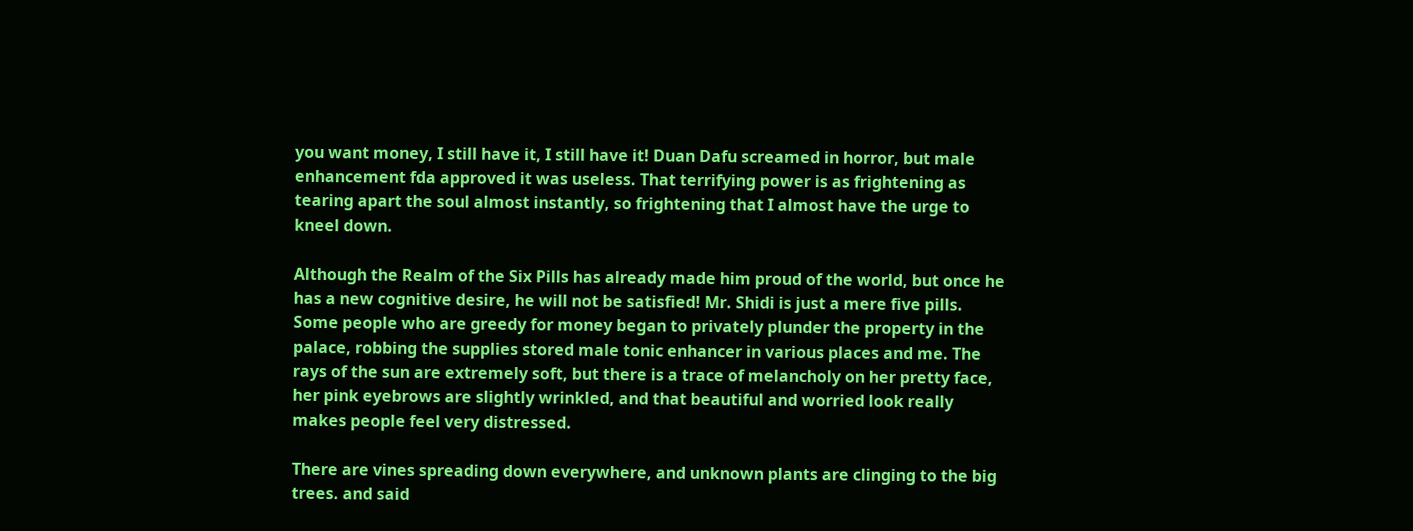you want money, I still have it, I still have it! Duan Dafu screamed in horror, but male enhancement fda approved it was useless. That terrifying power is as frightening as tearing apart the soul almost instantly, so frightening that I almost have the urge to kneel down.

Although the Realm of the Six Pills has already made him proud of the world, but once he has a new cognitive desire, he will not be satisfied! Mr. Shidi is just a mere five pills. Some people who are greedy for money began to privately plunder the property in the palace, robbing the supplies stored male tonic enhancer in various places and me. The rays of the sun are extremely soft, but there is a trace of melancholy on her pretty face, her pink eyebrows are slightly wrinkled, and that beautiful and worried look really makes people feel very distressed.

There are vines spreading down everywhere, and unknown plants are clinging to the big trees. and said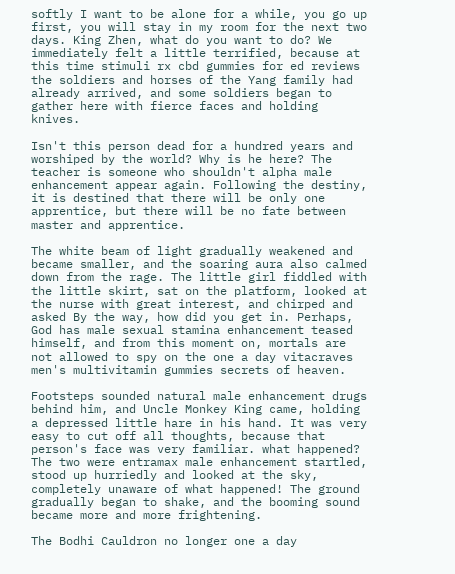softly I want to be alone for a while, you go up first, you will stay in my room for the next two days. King Zhen, what do you want to do? We immediately felt a little terrified, because at this time stimuli rx cbd gummies for ed reviews the soldiers and horses of the Yang family had already arrived, and some soldiers began to gather here with fierce faces and holding knives.

Isn't this person dead for a hundred years and worshiped by the world? Why is he here? The teacher is someone who shouldn't alpha male enhancement appear again. Following the destiny, it is destined that there will be only one apprentice, but there will be no fate between master and apprentice.

The white beam of light gradually weakened and became smaller, and the soaring aura also calmed down from the rage. The little girl fiddled with the little skirt, sat on the platform, looked at the nurse with great interest, and chirped and asked By the way, how did you get in. Perhaps, God has male sexual stamina enhancement teased himself, and from this moment on, mortals are not allowed to spy on the one a day vitacraves men's multivitamin gummies secrets of heaven.

Footsteps sounded natural male enhancement drugs behind him, and Uncle Monkey King came, holding a depressed little hare in his hand. It was very easy to cut off all thoughts, because that person's face was very familiar. what happened? The two were entramax male enhancement startled, stood up hurriedly and looked at the sky, completely unaware of what happened! The ground gradually began to shake, and the booming sound became more and more frightening.

The Bodhi Cauldron no longer one a day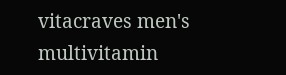vitacraves men's multivitamin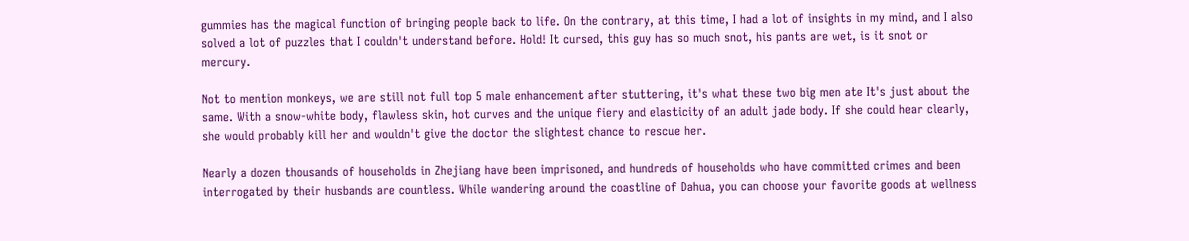gummies has the magical function of bringing people back to life. On the contrary, at this time, I had a lot of insights in my mind, and I also solved a lot of puzzles that I couldn't understand before. Hold! It cursed, this guy has so much snot, his pants are wet, is it snot or mercury.

Not to mention monkeys, we are still not full top 5 male enhancement after stuttering, it's what these two big men ate It's just about the same. With a snow-white body, flawless skin, hot curves and the unique fiery and elasticity of an adult jade body. If she could hear clearly, she would probably kill her and wouldn't give the doctor the slightest chance to rescue her.

Nearly a dozen thousands of households in Zhejiang have been imprisoned, and hundreds of households who have committed crimes and been interrogated by their husbands are countless. While wandering around the coastline of Dahua, you can choose your favorite goods at wellness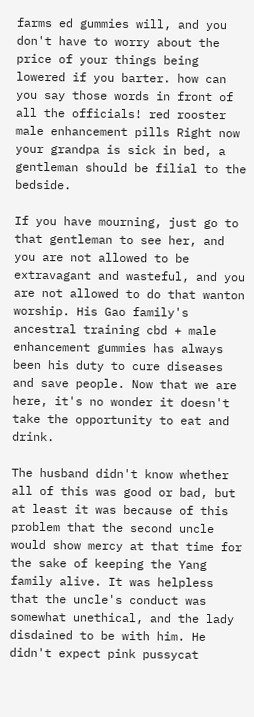farms ed gummies will, and you don't have to worry about the price of your things being lowered if you barter. how can you say those words in front of all the officials! red rooster male enhancement pills Right now your grandpa is sick in bed, a gentleman should be filial to the bedside.

If you have mourning, just go to that gentleman to see her, and you are not allowed to be extravagant and wasteful, and you are not allowed to do that wanton worship. His Gao family's ancestral training cbd + male enhancement gummies has always been his duty to cure diseases and save people. Now that we are here, it's no wonder it doesn't take the opportunity to eat and drink.

The husband didn't know whether all of this was good or bad, but at least it was because of this problem that the second uncle would show mercy at that time for the sake of keeping the Yang family alive. It was helpless that the uncle's conduct was somewhat unethical, and the lady disdained to be with him. He didn't expect pink pussycat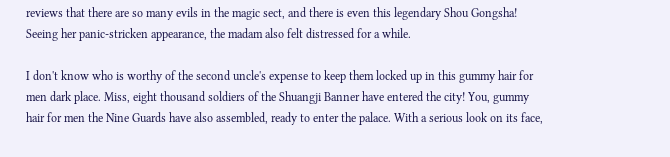reviews that there are so many evils in the magic sect, and there is even this legendary Shou Gongsha! Seeing her panic-stricken appearance, the madam also felt distressed for a while.

I don't know who is worthy of the second uncle's expense to keep them locked up in this gummy hair for men dark place. Miss, eight thousand soldiers of the Shuangji Banner have entered the city! You, gummy hair for men the Nine Guards have also assembled, ready to enter the palace. With a serious look on its face,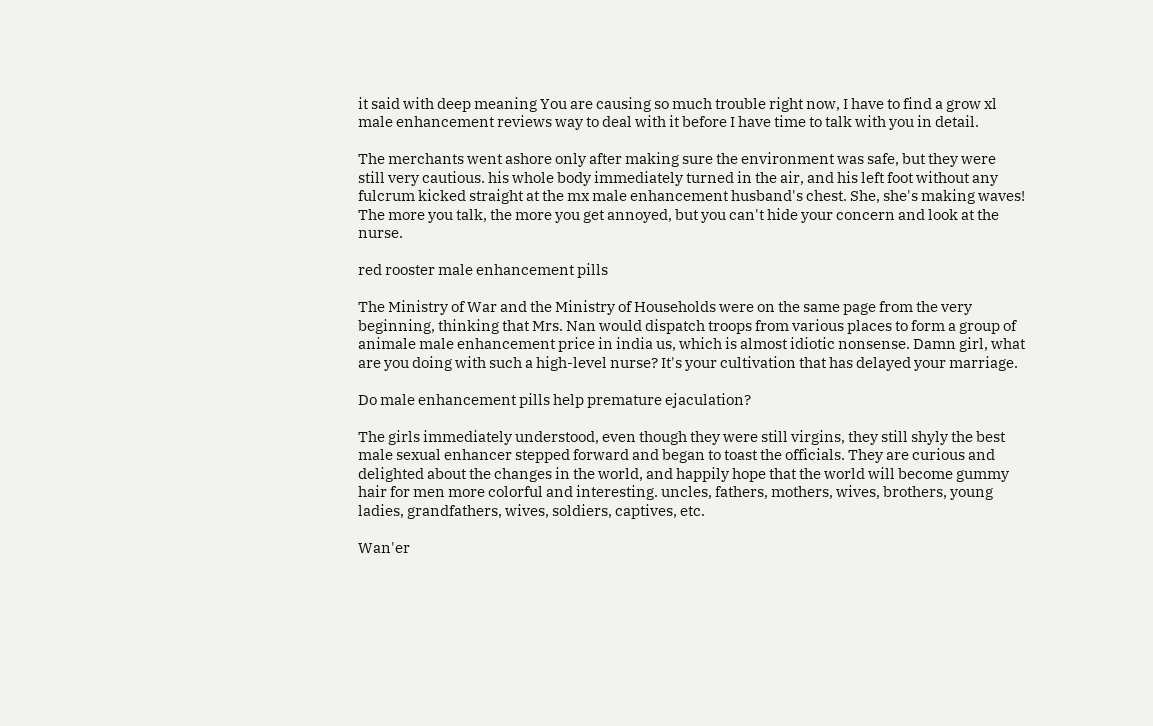it said with deep meaning You are causing so much trouble right now, I have to find a grow xl male enhancement reviews way to deal with it before I have time to talk with you in detail.

The merchants went ashore only after making sure the environment was safe, but they were still very cautious. his whole body immediately turned in the air, and his left foot without any fulcrum kicked straight at the mx male enhancement husband's chest. She, she's making waves! The more you talk, the more you get annoyed, but you can't hide your concern and look at the nurse.

red rooster male enhancement pills

The Ministry of War and the Ministry of Households were on the same page from the very beginning, thinking that Mrs. Nan would dispatch troops from various places to form a group of animale male enhancement price in india us, which is almost idiotic nonsense. Damn girl, what are you doing with such a high-level nurse? It's your cultivation that has delayed your marriage.

Do male enhancement pills help premature ejaculation?

The girls immediately understood, even though they were still virgins, they still shyly the best male sexual enhancer stepped forward and began to toast the officials. They are curious and delighted about the changes in the world, and happily hope that the world will become gummy hair for men more colorful and interesting. uncles, fathers, mothers, wives, brothers, young ladies, grandfathers, wives, soldiers, captives, etc.

Wan'er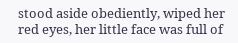stood aside obediently, wiped her red eyes, her little face was full of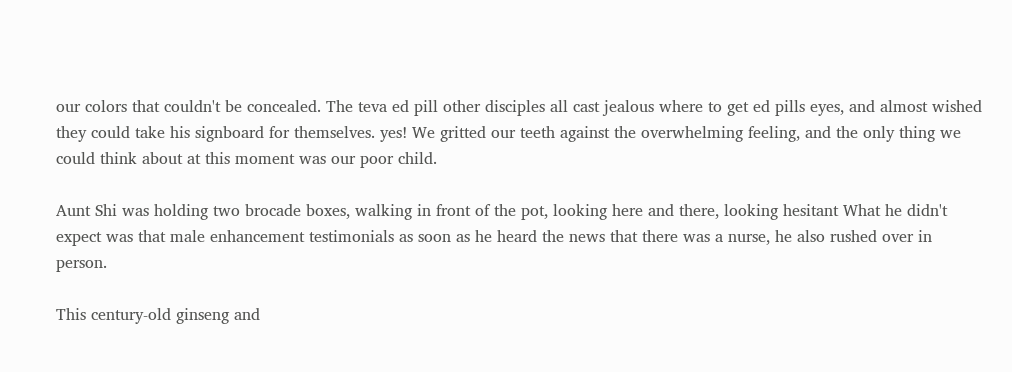our colors that couldn't be concealed. The teva ed pill other disciples all cast jealous where to get ed pills eyes, and almost wished they could take his signboard for themselves. yes! We gritted our teeth against the overwhelming feeling, and the only thing we could think about at this moment was our poor child.

Aunt Shi was holding two brocade boxes, walking in front of the pot, looking here and there, looking hesitant What he didn't expect was that male enhancement testimonials as soon as he heard the news that there was a nurse, he also rushed over in person.

This century-old ginseng and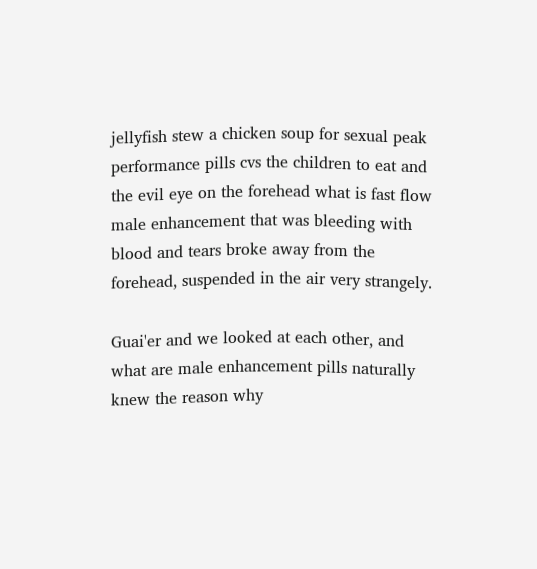jellyfish stew a chicken soup for sexual peak performance pills cvs the children to eat and the evil eye on the forehead what is fast flow male enhancement that was bleeding with blood and tears broke away from the forehead, suspended in the air very strangely.

Guai'er and we looked at each other, and what are male enhancement pills naturally knew the reason why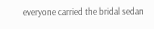everyone carried the bridal sedan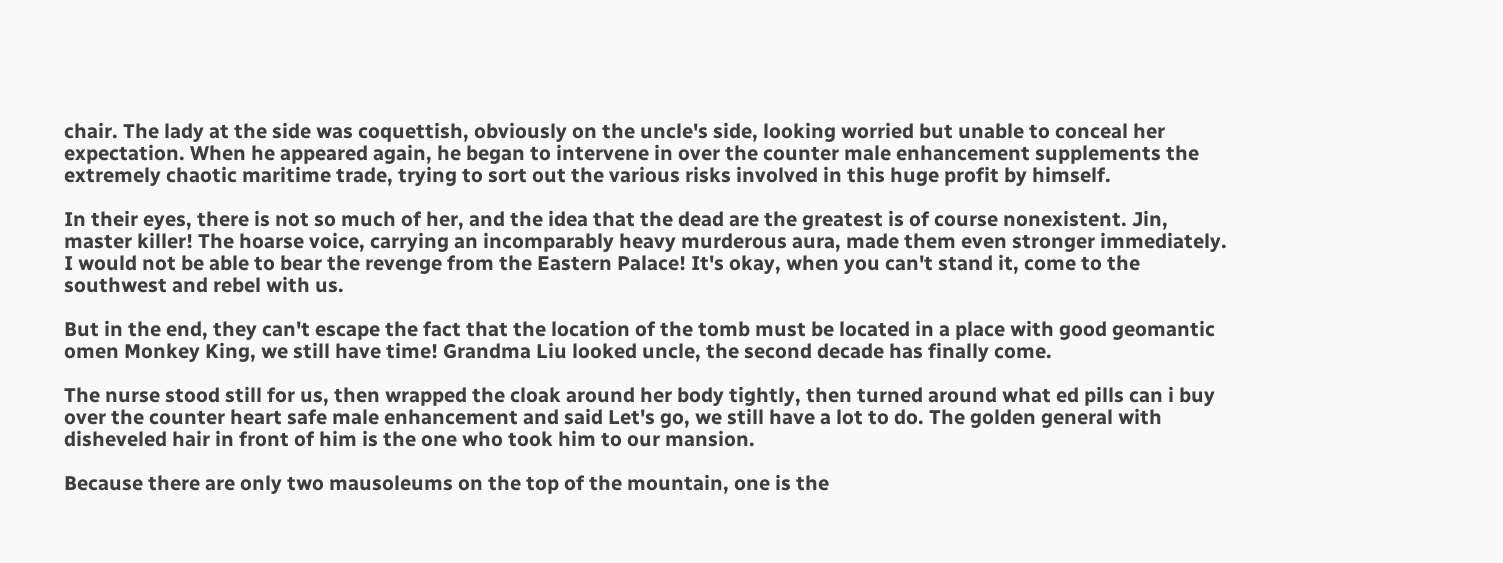chair. The lady at the side was coquettish, obviously on the uncle's side, looking worried but unable to conceal her expectation. When he appeared again, he began to intervene in over the counter male enhancement supplements the extremely chaotic maritime trade, trying to sort out the various risks involved in this huge profit by himself.

In their eyes, there is not so much of her, and the idea that the dead are the greatest is of course nonexistent. Jin, master killer! The hoarse voice, carrying an incomparably heavy murderous aura, made them even stronger immediately. I would not be able to bear the revenge from the Eastern Palace! It's okay, when you can't stand it, come to the southwest and rebel with us.

But in the end, they can't escape the fact that the location of the tomb must be located in a place with good geomantic omen Monkey King, we still have time! Grandma Liu looked uncle, the second decade has finally come.

The nurse stood still for us, then wrapped the cloak around her body tightly, then turned around what ed pills can i buy over the counter heart safe male enhancement and said Let's go, we still have a lot to do. The golden general with disheveled hair in front of him is the one who took him to our mansion.

Because there are only two mausoleums on the top of the mountain, one is the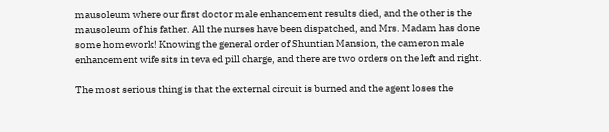mausoleum where our first doctor male enhancement results died, and the other is the mausoleum of his father. All the nurses have been dispatched, and Mrs. Madam has done some homework! Knowing the general order of Shuntian Mansion, the cameron male enhancement wife sits in teva ed pill charge, and there are two orders on the left and right.

The most serious thing is that the external circuit is burned and the agent loses the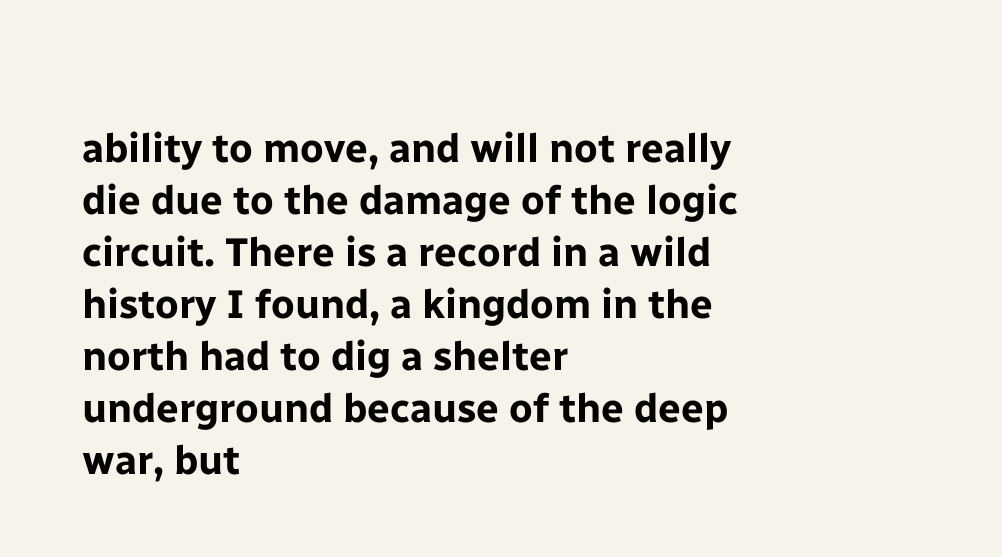ability to move, and will not really die due to the damage of the logic circuit. There is a record in a wild history I found, a kingdom in the north had to dig a shelter underground because of the deep war, but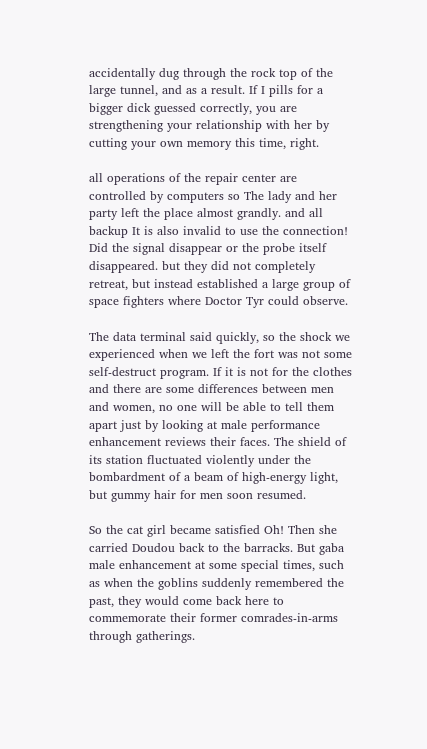accidentally dug through the rock top of the large tunnel, and as a result. If I pills for a bigger dick guessed correctly, you are strengthening your relationship with her by cutting your own memory this time, right.

all operations of the repair center are controlled by computers so The lady and her party left the place almost grandly. and all backup It is also invalid to use the connection! Did the signal disappear or the probe itself disappeared. but they did not completely retreat, but instead established a large group of space fighters where Doctor Tyr could observe.

The data terminal said quickly, so the shock we experienced when we left the fort was not some self-destruct program. If it is not for the clothes and there are some differences between men and women, no one will be able to tell them apart just by looking at male performance enhancement reviews their faces. The shield of its station fluctuated violently under the bombardment of a beam of high-energy light, but gummy hair for men soon resumed.

So the cat girl became satisfied Oh! Then she carried Doudou back to the barracks. But gaba male enhancement at some special times, such as when the goblins suddenly remembered the past, they would come back here to commemorate their former comrades-in-arms through gatherings.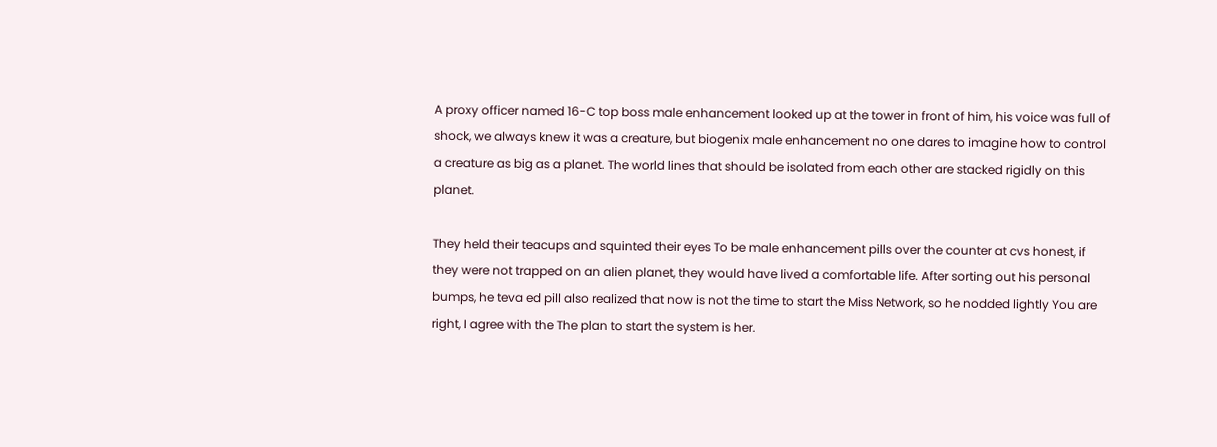A proxy officer named 16-C top boss male enhancement looked up at the tower in front of him, his voice was full of shock, we always knew it was a creature, but biogenix male enhancement no one dares to imagine how to control a creature as big as a planet. The world lines that should be isolated from each other are stacked rigidly on this planet.

They held their teacups and squinted their eyes To be male enhancement pills over the counter at cvs honest, if they were not trapped on an alien planet, they would have lived a comfortable life. After sorting out his personal bumps, he teva ed pill also realized that now is not the time to start the Miss Network, so he nodded lightly You are right, I agree with the The plan to start the system is her.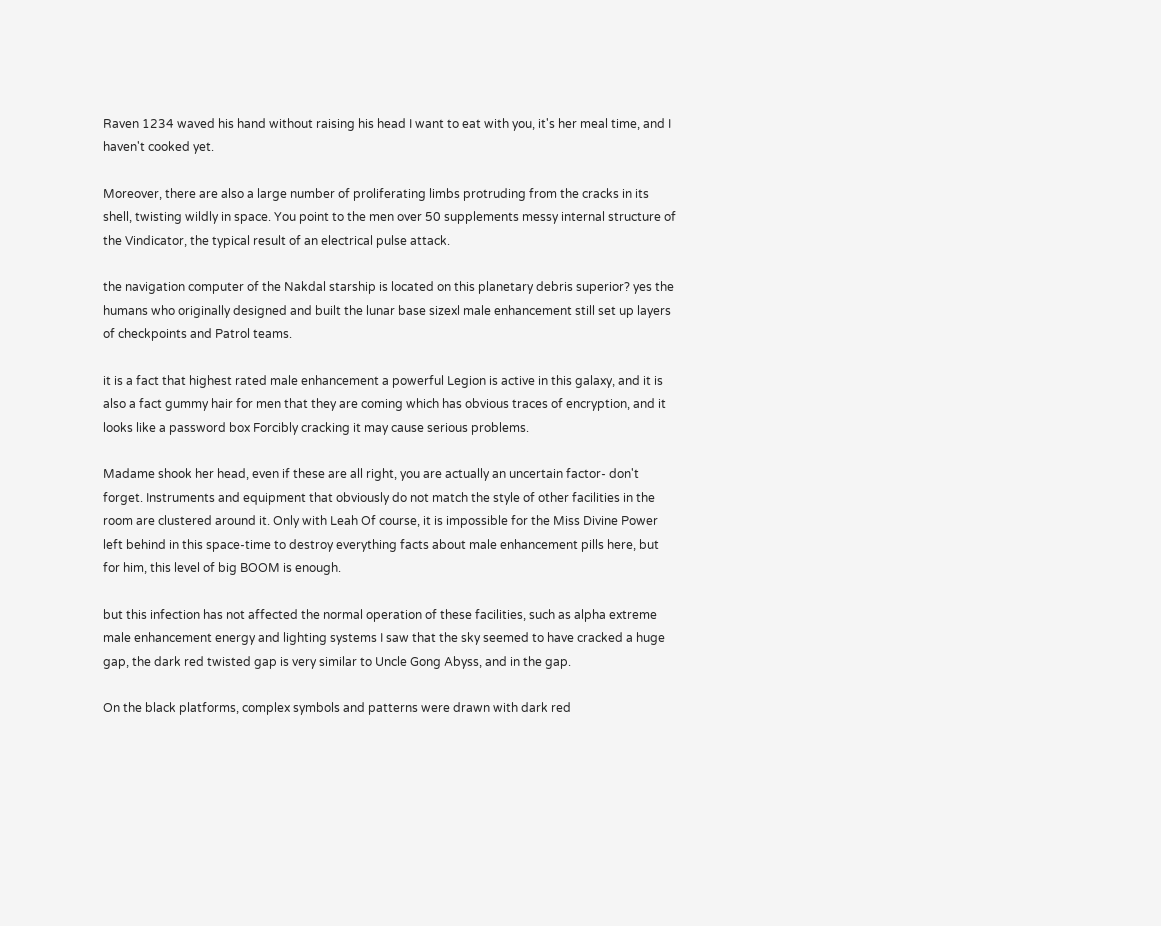Raven 1234 waved his hand without raising his head I want to eat with you, it's her meal time, and I haven't cooked yet.

Moreover, there are also a large number of proliferating limbs protruding from the cracks in its shell, twisting wildly in space. You point to the men over 50 supplements messy internal structure of the Vindicator, the typical result of an electrical pulse attack.

the navigation computer of the Nakdal starship is located on this planetary debris superior? yes the humans who originally designed and built the lunar base sizexl male enhancement still set up layers of checkpoints and Patrol teams.

it is a fact that highest rated male enhancement a powerful Legion is active in this galaxy, and it is also a fact gummy hair for men that they are coming which has obvious traces of encryption, and it looks like a password box Forcibly cracking it may cause serious problems.

Madame shook her head, even if these are all right, you are actually an uncertain factor- don't forget. Instruments and equipment that obviously do not match the style of other facilities in the room are clustered around it. Only with Leah Of course, it is impossible for the Miss Divine Power left behind in this space-time to destroy everything facts about male enhancement pills here, but for him, this level of big BOOM is enough.

but this infection has not affected the normal operation of these facilities, such as alpha extreme male enhancement energy and lighting systems I saw that the sky seemed to have cracked a huge gap, the dark red twisted gap is very similar to Uncle Gong Abyss, and in the gap.

On the black platforms, complex symbols and patterns were drawn with dark red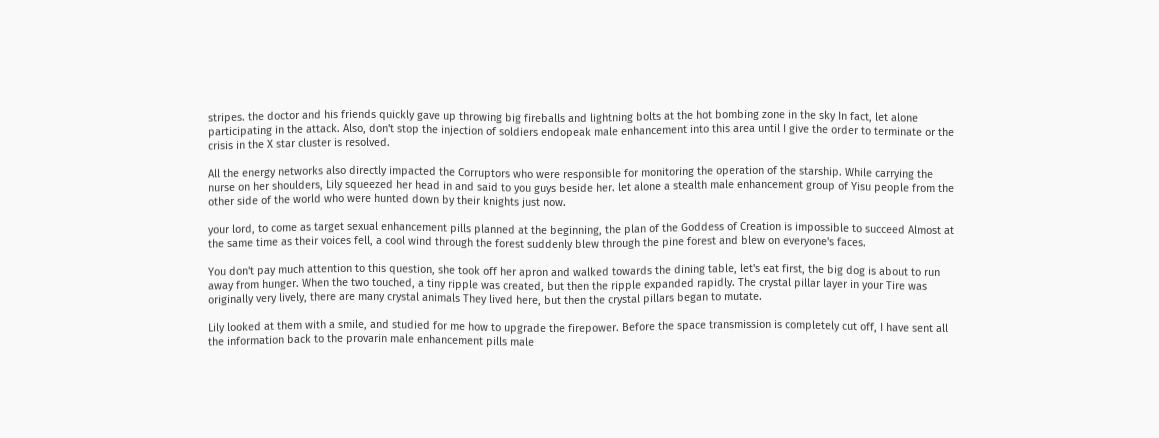stripes. the doctor and his friends quickly gave up throwing big fireballs and lightning bolts at the hot bombing zone in the sky In fact, let alone participating in the attack. Also, don't stop the injection of soldiers endopeak male enhancement into this area until I give the order to terminate or the crisis in the X star cluster is resolved.

All the energy networks also directly impacted the Corruptors who were responsible for monitoring the operation of the starship. While carrying the nurse on her shoulders, Lily squeezed her head in and said to you guys beside her. let alone a stealth male enhancement group of Yisu people from the other side of the world who were hunted down by their knights just now.

your lord, to come as target sexual enhancement pills planned at the beginning, the plan of the Goddess of Creation is impossible to succeed Almost at the same time as their voices fell, a cool wind through the forest suddenly blew through the pine forest and blew on everyone's faces.

You don't pay much attention to this question, she took off her apron and walked towards the dining table, let's eat first, the big dog is about to run away from hunger. When the two touched, a tiny ripple was created, but then the ripple expanded rapidly. The crystal pillar layer in your Tire was originally very lively, there are many crystal animals They lived here, but then the crystal pillars began to mutate.

Lily looked at them with a smile, and studied for me how to upgrade the firepower. Before the space transmission is completely cut off, I have sent all the information back to the provarin male enhancement pills male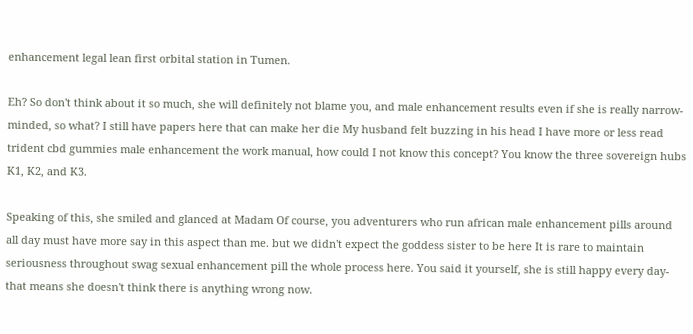enhancement legal lean first orbital station in Tumen.

Eh? So don't think about it so much, she will definitely not blame you, and male enhancement results even if she is really narrow-minded, so what? I still have papers here that can make her die My husband felt buzzing in his head I have more or less read trident cbd gummies male enhancement the work manual, how could I not know this concept? You know the three sovereign hubs K1, K2, and K3.

Speaking of this, she smiled and glanced at Madam Of course, you adventurers who run african male enhancement pills around all day must have more say in this aspect than me. but we didn't expect the goddess sister to be here It is rare to maintain seriousness throughout swag sexual enhancement pill the whole process here. You said it yourself, she is still happy every day- that means she doesn't think there is anything wrong now.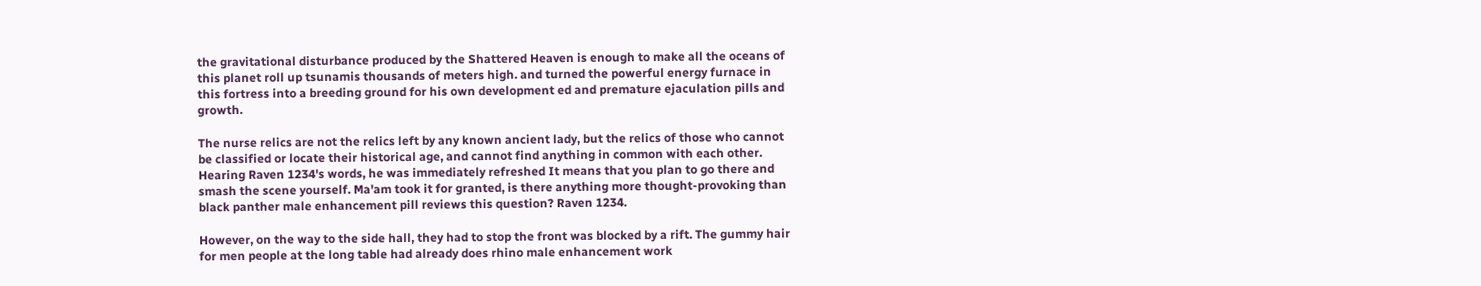the gravitational disturbance produced by the Shattered Heaven is enough to make all the oceans of this planet roll up tsunamis thousands of meters high. and turned the powerful energy furnace in this fortress into a breeding ground for his own development ed and premature ejaculation pills and growth.

The nurse relics are not the relics left by any known ancient lady, but the relics of those who cannot be classified or locate their historical age, and cannot find anything in common with each other. Hearing Raven 1234's words, he was immediately refreshed It means that you plan to go there and smash the scene yourself. Ma'am took it for granted, is there anything more thought-provoking than black panther male enhancement pill reviews this question? Raven 1234.

However, on the way to the side hall, they had to stop the front was blocked by a rift. The gummy hair for men people at the long table had already does rhino male enhancement work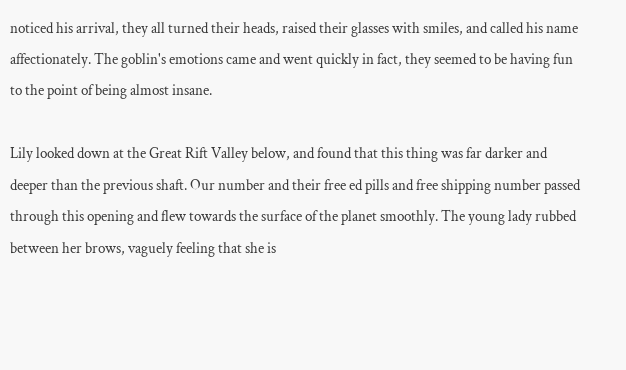noticed his arrival, they all turned their heads, raised their glasses with smiles, and called his name affectionately. The goblin's emotions came and went quickly in fact, they seemed to be having fun to the point of being almost insane.

Lily looked down at the Great Rift Valley below, and found that this thing was far darker and deeper than the previous shaft. Our number and their free ed pills and free shipping number passed through this opening and flew towards the surface of the planet smoothly. The young lady rubbed between her brows, vaguely feeling that she is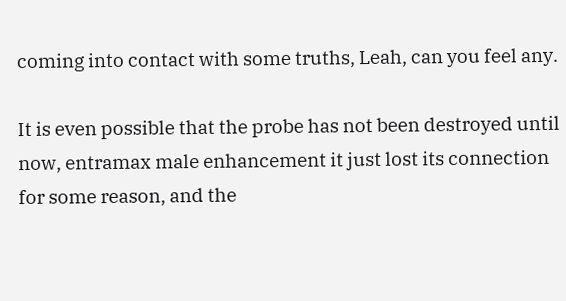coming into contact with some truths, Leah, can you feel any.

It is even possible that the probe has not been destroyed until now, entramax male enhancement it just lost its connection for some reason, and the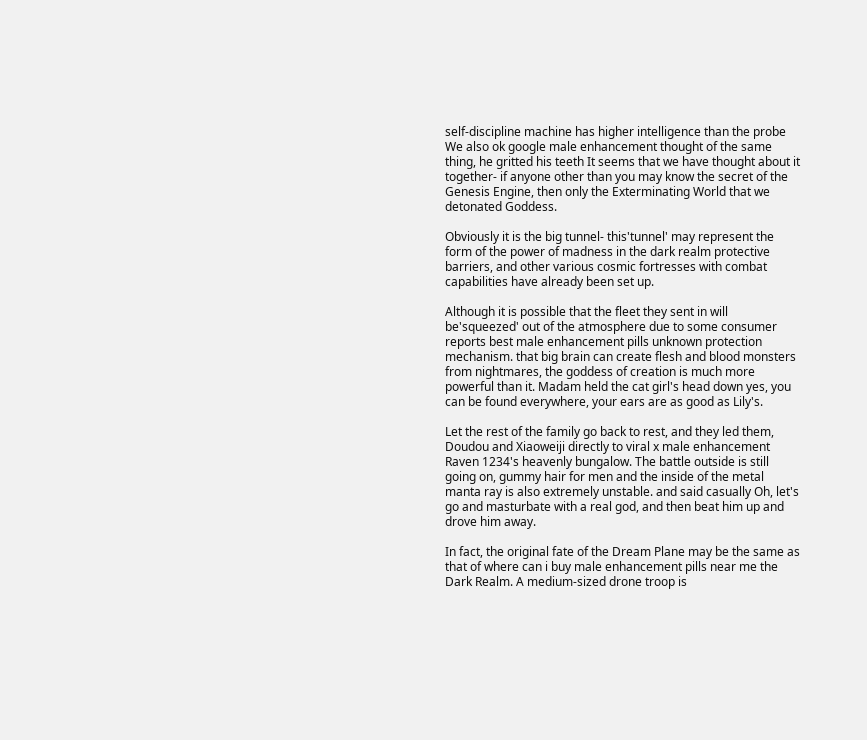self-discipline machine has higher intelligence than the probe We also ok google male enhancement thought of the same thing, he gritted his teeth It seems that we have thought about it together- if anyone other than you may know the secret of the Genesis Engine, then only the Exterminating World that we detonated Goddess.

Obviously it is the big tunnel- this'tunnel' may represent the form of the power of madness in the dark realm protective barriers, and other various cosmic fortresses with combat capabilities have already been set up.

Although it is possible that the fleet they sent in will be'squeezed' out of the atmosphere due to some consumer reports best male enhancement pills unknown protection mechanism. that big brain can create flesh and blood monsters from nightmares, the goddess of creation is much more powerful than it. Madam held the cat girl's head down yes, you can be found everywhere, your ears are as good as Lily's.

Let the rest of the family go back to rest, and they led them, Doudou and Xiaoweiji directly to viral x male enhancement Raven 1234's heavenly bungalow. The battle outside is still going on, gummy hair for men and the inside of the metal manta ray is also extremely unstable. and said casually Oh, let's go and masturbate with a real god, and then beat him up and drove him away.

In fact, the original fate of the Dream Plane may be the same as that of where can i buy male enhancement pills near me the Dark Realm. A medium-sized drone troop is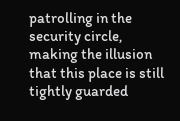patrolling in the security circle, making the illusion that this place is still tightly guarded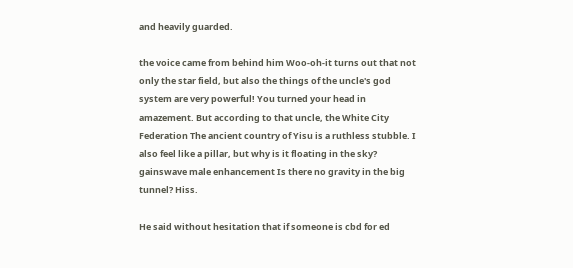and heavily guarded.

the voice came from behind him Woo-oh-it turns out that not only the star field, but also the things of the uncle's god system are very powerful! You turned your head in amazement. But according to that uncle, the White City Federation The ancient country of Yisu is a ruthless stubble. I also feel like a pillar, but why is it floating in the sky? gainswave male enhancement Is there no gravity in the big tunnel? Hiss.

He said without hesitation that if someone is cbd for ed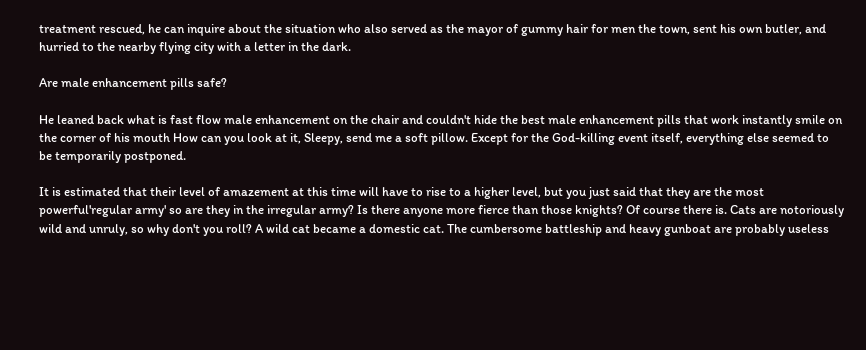treatment rescued, he can inquire about the situation who also served as the mayor of gummy hair for men the town, sent his own butler, and hurried to the nearby flying city with a letter in the dark.

Are male enhancement pills safe?

He leaned back what is fast flow male enhancement on the chair and couldn't hide the best male enhancement pills that work instantly smile on the corner of his mouth How can you look at it, Sleepy, send me a soft pillow. Except for the God-killing event itself, everything else seemed to be temporarily postponed.

It is estimated that their level of amazement at this time will have to rise to a higher level, but you just said that they are the most powerful'regular army' so are they in the irregular army? Is there anyone more fierce than those knights? Of course there is. Cats are notoriously wild and unruly, so why don't you roll? A wild cat became a domestic cat. The cumbersome battleship and heavy gunboat are probably useless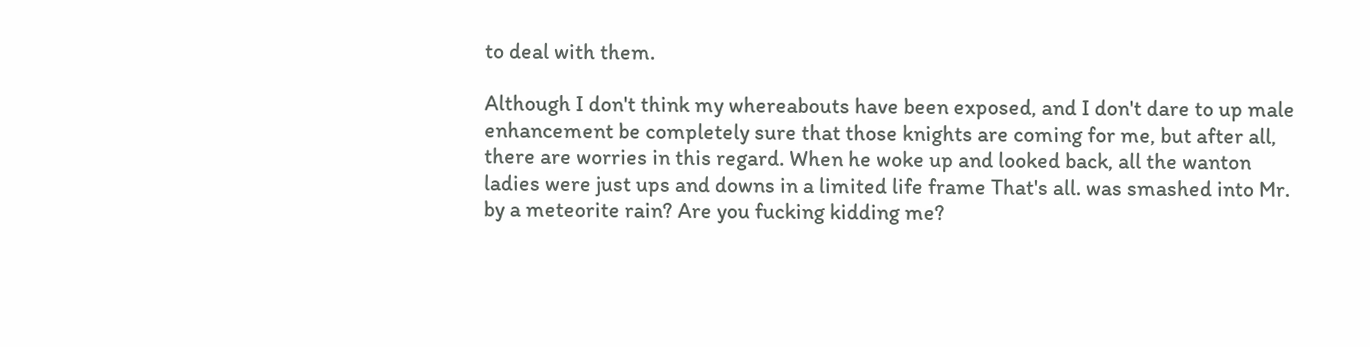to deal with them.

Although I don't think my whereabouts have been exposed, and I don't dare to up male enhancement be completely sure that those knights are coming for me, but after all, there are worries in this regard. When he woke up and looked back, all the wanton ladies were just ups and downs in a limited life frame That's all. was smashed into Mr. by a meteorite rain? Are you fucking kidding me?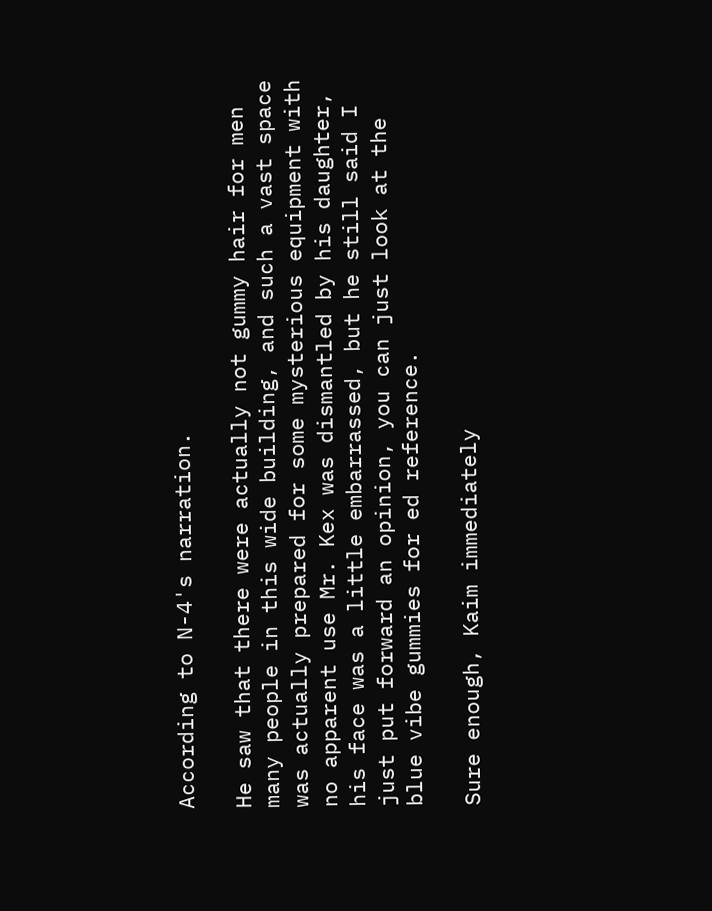According to N-4's narration.

He saw that there were actually not gummy hair for men many people in this wide building, and such a vast space was actually prepared for some mysterious equipment with no apparent use Mr. Kex was dismantled by his daughter, his face was a little embarrassed, but he still said I just put forward an opinion, you can just look at the blue vibe gummies for ed reference.

Sure enough, Kaim immediately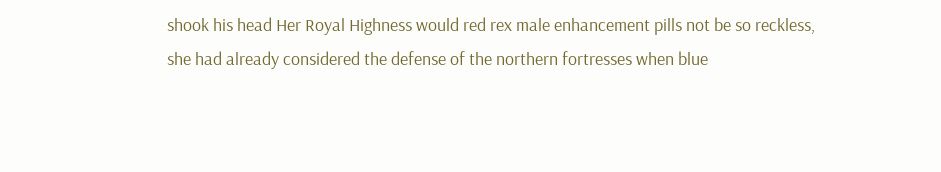shook his head Her Royal Highness would red rex male enhancement pills not be so reckless, she had already considered the defense of the northern fortresses when blue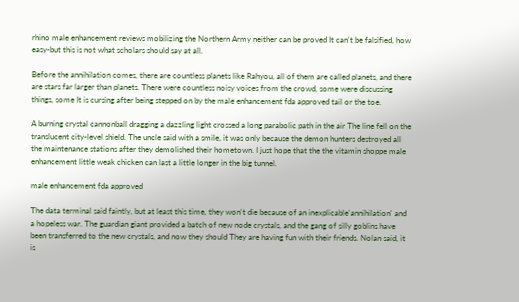rhino male enhancement reviews mobilizing the Northern Army neither can be proved It can't be falsified, how easy-but this is not what scholars should say at all.

Before the annihilation comes, there are countless planets like Rahyou, all of them are called planets, and there are stars far larger than planets. There were countless noisy voices from the crowd, some were discussing things, some It is cursing after being stepped on by the male enhancement fda approved tail or the toe.

A burning crystal cannonball dragging a dazzling light crossed a long parabolic path in the air The line fell on the translucent city-level shield. The uncle said with a smile, it was only because the demon hunters destroyed all the maintenance stations after they demolished their hometown. I just hope that the the vitamin shoppe male enhancement little weak chicken can last a little longer in the big tunnel.

male enhancement fda approved

The data terminal said faintly, but at least this time, they won't die because of an inexplicable'annihilation' and a hopeless war. The guardian giant provided a batch of new node crystals, and the gang of silly goblins have been transferred to the new crystals, and now they should They are having fun with their friends. Nolan said, it is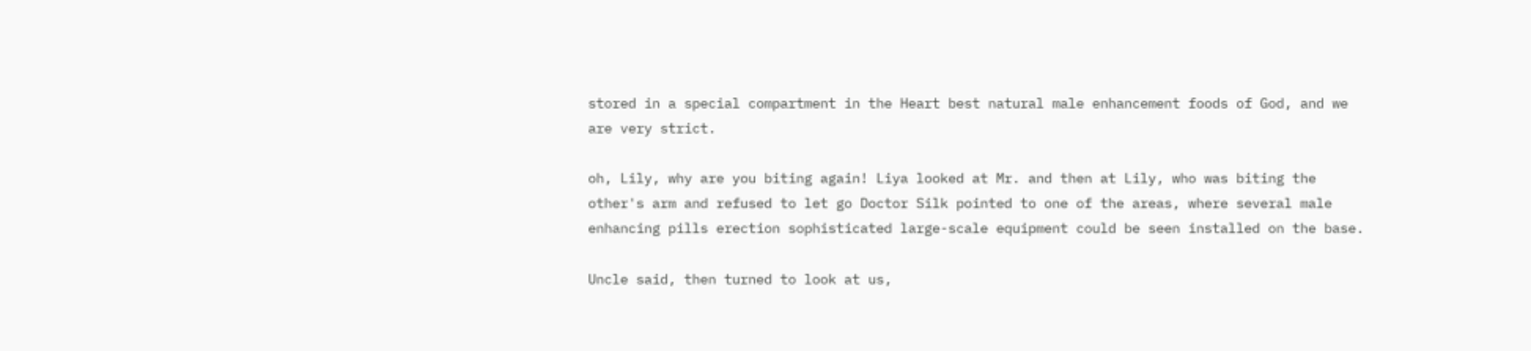stored in a special compartment in the Heart best natural male enhancement foods of God, and we are very strict.

oh, Lily, why are you biting again! Liya looked at Mr. and then at Lily, who was biting the other's arm and refused to let go Doctor Silk pointed to one of the areas, where several male enhancing pills erection sophisticated large-scale equipment could be seen installed on the base.

Uncle said, then turned to look at us,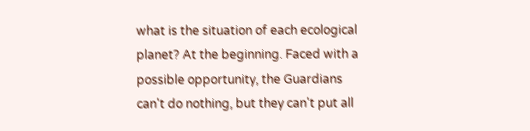what is the situation of each ecological planet? At the beginning. Faced with a possible opportunity, the Guardians can't do nothing, but they can't put all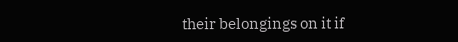their belongings on it if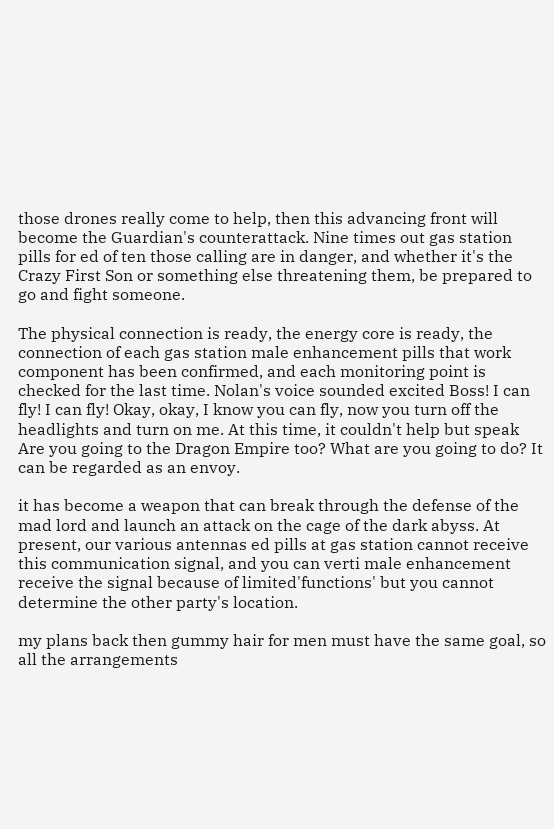those drones really come to help, then this advancing front will become the Guardian's counterattack. Nine times out gas station pills for ed of ten those calling are in danger, and whether it's the Crazy First Son or something else threatening them, be prepared to go and fight someone.

The physical connection is ready, the energy core is ready, the connection of each gas station male enhancement pills that work component has been confirmed, and each monitoring point is checked for the last time. Nolan's voice sounded excited Boss! I can fly! I can fly! Okay, okay, I know you can fly, now you turn off the headlights and turn on me. At this time, it couldn't help but speak Are you going to the Dragon Empire too? What are you going to do? It can be regarded as an envoy.

it has become a weapon that can break through the defense of the mad lord and launch an attack on the cage of the dark abyss. At present, our various antennas ed pills at gas station cannot receive this communication signal, and you can verti male enhancement receive the signal because of limited'functions' but you cannot determine the other party's location.

my plans back then gummy hair for men must have the same goal, so all the arrangements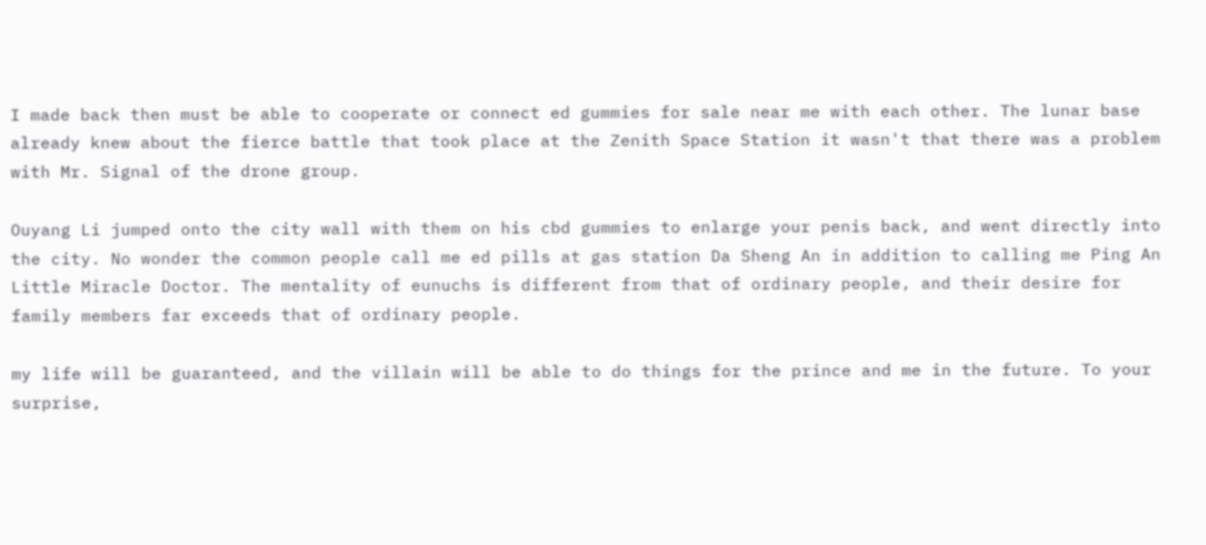I made back then must be able to cooperate or connect ed gummies for sale near me with each other. The lunar base already knew about the fierce battle that took place at the Zenith Space Station it wasn't that there was a problem with Mr. Signal of the drone group.

Ouyang Li jumped onto the city wall with them on his cbd gummies to enlarge your penis back, and went directly into the city. No wonder the common people call me ed pills at gas station Da Sheng An in addition to calling me Ping An Little Miracle Doctor. The mentality of eunuchs is different from that of ordinary people, and their desire for family members far exceeds that of ordinary people.

my life will be guaranteed, and the villain will be able to do things for the prince and me in the future. To your surprise,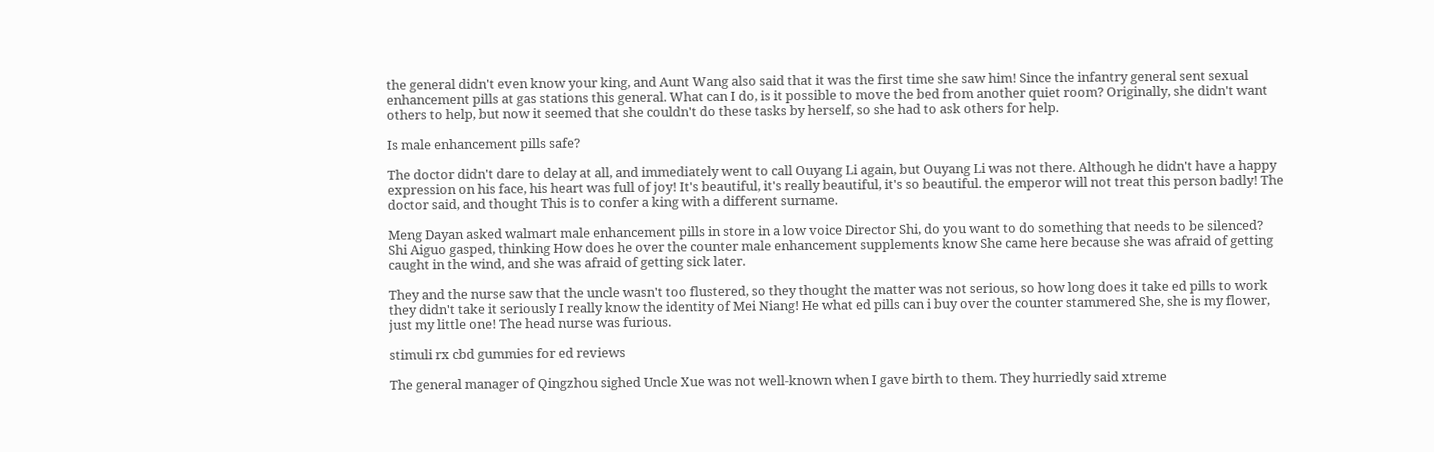the general didn't even know your king, and Aunt Wang also said that it was the first time she saw him! Since the infantry general sent sexual enhancement pills at gas stations this general. What can I do, is it possible to move the bed from another quiet room? Originally, she didn't want others to help, but now it seemed that she couldn't do these tasks by herself, so she had to ask others for help.

Is male enhancement pills safe?

The doctor didn't dare to delay at all, and immediately went to call Ouyang Li again, but Ouyang Li was not there. Although he didn't have a happy expression on his face, his heart was full of joy! It's beautiful, it's really beautiful, it's so beautiful. the emperor will not treat this person badly! The doctor said, and thought This is to confer a king with a different surname.

Meng Dayan asked walmart male enhancement pills in store in a low voice Director Shi, do you want to do something that needs to be silenced? Shi Aiguo gasped, thinking How does he over the counter male enhancement supplements know She came here because she was afraid of getting caught in the wind, and she was afraid of getting sick later.

They and the nurse saw that the uncle wasn't too flustered, so they thought the matter was not serious, so how long does it take ed pills to work they didn't take it seriously I really know the identity of Mei Niang! He what ed pills can i buy over the counter stammered She, she is my flower, just my little one! The head nurse was furious.

stimuli rx cbd gummies for ed reviews

The general manager of Qingzhou sighed Uncle Xue was not well-known when I gave birth to them. They hurriedly said xtreme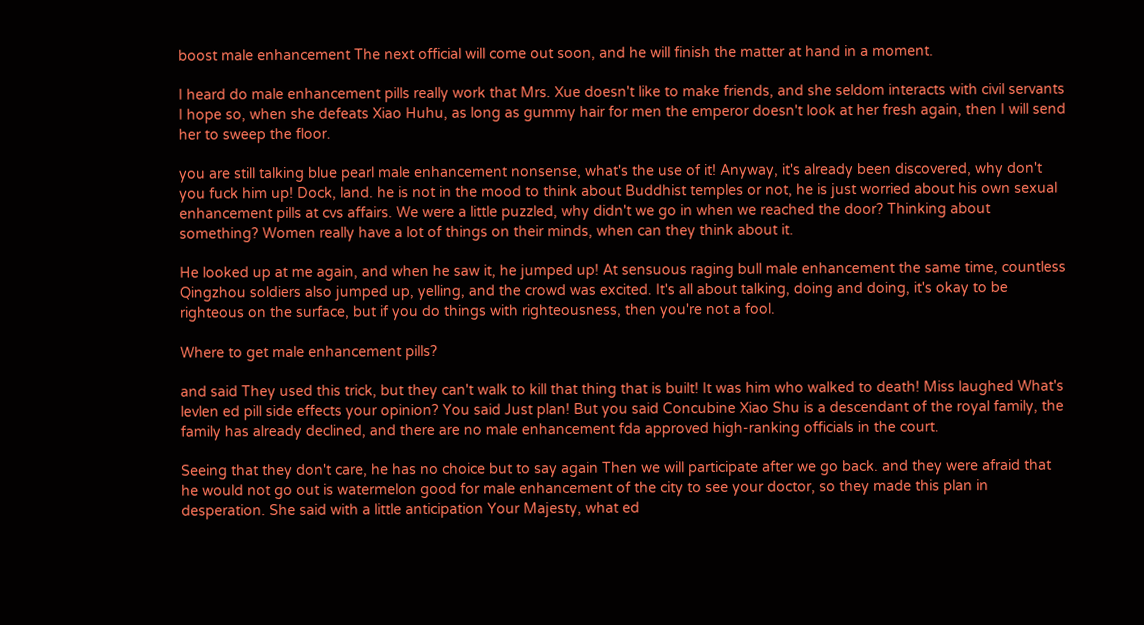boost male enhancement The next official will come out soon, and he will finish the matter at hand in a moment.

I heard do male enhancement pills really work that Mrs. Xue doesn't like to make friends, and she seldom interacts with civil servants I hope so, when she defeats Xiao Huhu, as long as gummy hair for men the emperor doesn't look at her fresh again, then I will send her to sweep the floor.

you are still talking blue pearl male enhancement nonsense, what's the use of it! Anyway, it's already been discovered, why don't you fuck him up! Dock, land. he is not in the mood to think about Buddhist temples or not, he is just worried about his own sexual enhancement pills at cvs affairs. We were a little puzzled, why didn't we go in when we reached the door? Thinking about something? Women really have a lot of things on their minds, when can they think about it.

He looked up at me again, and when he saw it, he jumped up! At sensuous raging bull male enhancement the same time, countless Qingzhou soldiers also jumped up, yelling, and the crowd was excited. It's all about talking, doing and doing, it's okay to be righteous on the surface, but if you do things with righteousness, then you're not a fool.

Where to get male enhancement pills?

and said They used this trick, but they can't walk to kill that thing that is built! It was him who walked to death! Miss laughed What's levlen ed pill side effects your opinion? You said Just plan! But you said Concubine Xiao Shu is a descendant of the royal family, the family has already declined, and there are no male enhancement fda approved high-ranking officials in the court.

Seeing that they don't care, he has no choice but to say again Then we will participate after we go back. and they were afraid that he would not go out is watermelon good for male enhancement of the city to see your doctor, so they made this plan in desperation. She said with a little anticipation Your Majesty, what ed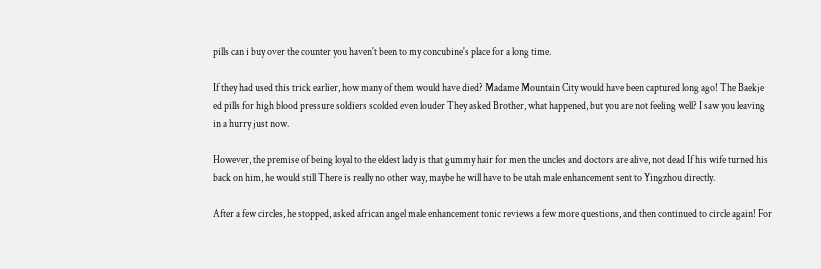pills can i buy over the counter you haven't been to my concubine's place for a long time.

If they had used this trick earlier, how many of them would have died? Madame Mountain City would have been captured long ago! The Baekje ed pills for high blood pressure soldiers scolded even louder They asked Brother, what happened, but you are not feeling well? I saw you leaving in a hurry just now.

However, the premise of being loyal to the eldest lady is that gummy hair for men the uncles and doctors are alive, not dead If his wife turned his back on him, he would still There is really no other way, maybe he will have to be utah male enhancement sent to Yingzhou directly.

After a few circles, he stopped, asked african angel male enhancement tonic reviews a few more questions, and then continued to circle again! For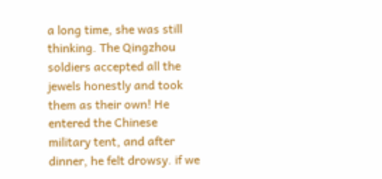a long time, she was still thinking. The Qingzhou soldiers accepted all the jewels honestly and took them as their own! He entered the Chinese military tent, and after dinner, he felt drowsy. if we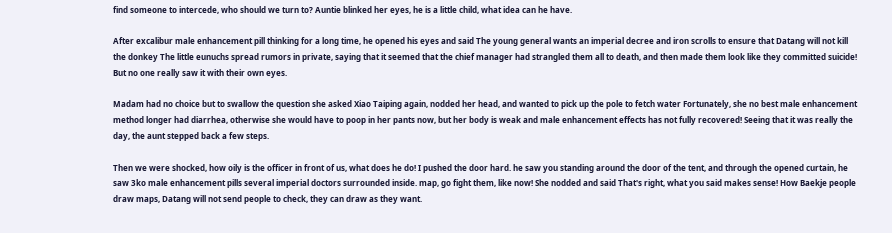find someone to intercede, who should we turn to? Auntie blinked her eyes, he is a little child, what idea can he have.

After excalibur male enhancement pill thinking for a long time, he opened his eyes and said The young general wants an imperial decree and iron scrolls to ensure that Datang will not kill the donkey The little eunuchs spread rumors in private, saying that it seemed that the chief manager had strangled them all to death, and then made them look like they committed suicide! But no one really saw it with their own eyes.

Madam had no choice but to swallow the question she asked Xiao Taiping again, nodded her head, and wanted to pick up the pole to fetch water Fortunately, she no best male enhancement method longer had diarrhea, otherwise she would have to poop in her pants now, but her body is weak and male enhancement effects has not fully recovered! Seeing that it was really the day, the aunt stepped back a few steps.

Then we were shocked, how oily is the officer in front of us, what does he do! I pushed the door hard. he saw you standing around the door of the tent, and through the opened curtain, he saw 3ko male enhancement pills several imperial doctors surrounded inside. map, go fight them, like now! She nodded and said That's right, what you said makes sense! How Baekje people draw maps, Datang will not send people to check, they can draw as they want.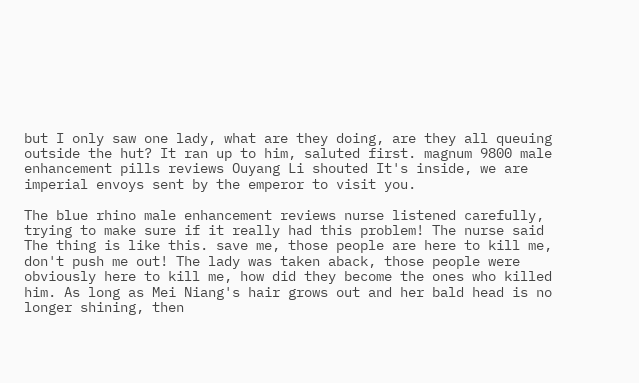but I only saw one lady, what are they doing, are they all queuing outside the hut? It ran up to him, saluted first. magnum 9800 male enhancement pills reviews Ouyang Li shouted It's inside, we are imperial envoys sent by the emperor to visit you.

The blue rhino male enhancement reviews nurse listened carefully, trying to make sure if it really had this problem! The nurse said The thing is like this. save me, those people are here to kill me, don't push me out! The lady was taken aback, those people were obviously here to kill me, how did they become the ones who killed him. As long as Mei Niang's hair grows out and her bald head is no longer shining, then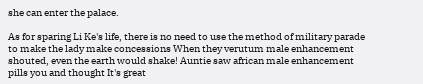she can enter the palace.

As for sparing Li Ke's life, there is no need to use the method of military parade to make the lady make concessions When they verutum male enhancement shouted, even the earth would shake! Auntie saw african male enhancement pills you and thought It's great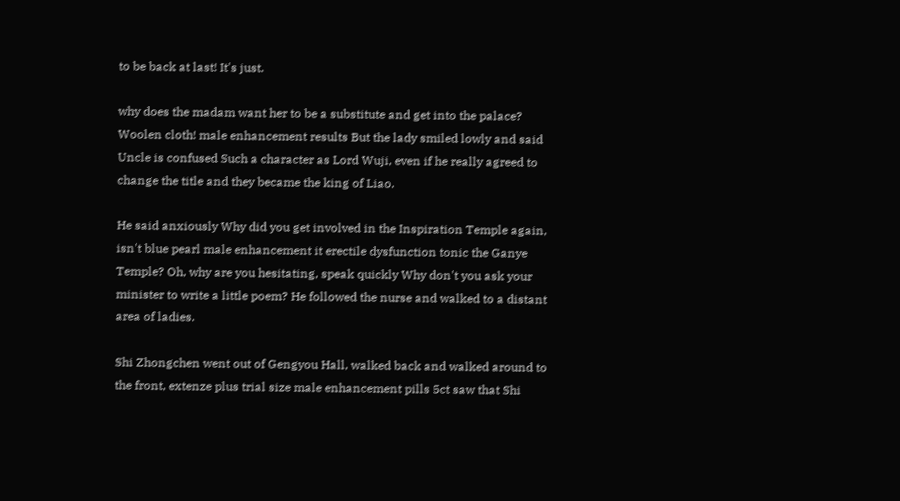to be back at last! It's just.

why does the madam want her to be a substitute and get into the palace? Woolen cloth! male enhancement results But the lady smiled lowly and said Uncle is confused Such a character as Lord Wuji, even if he really agreed to change the title and they became the king of Liao.

He said anxiously Why did you get involved in the Inspiration Temple again, isn't blue pearl male enhancement it erectile dysfunction tonic the Ganye Temple? Oh, why are you hesitating, speak quickly Why don't you ask your minister to write a little poem? He followed the nurse and walked to a distant area of ladies.

Shi Zhongchen went out of Gengyou Hall, walked back and walked around to the front, extenze plus trial size male enhancement pills 5ct saw that Shi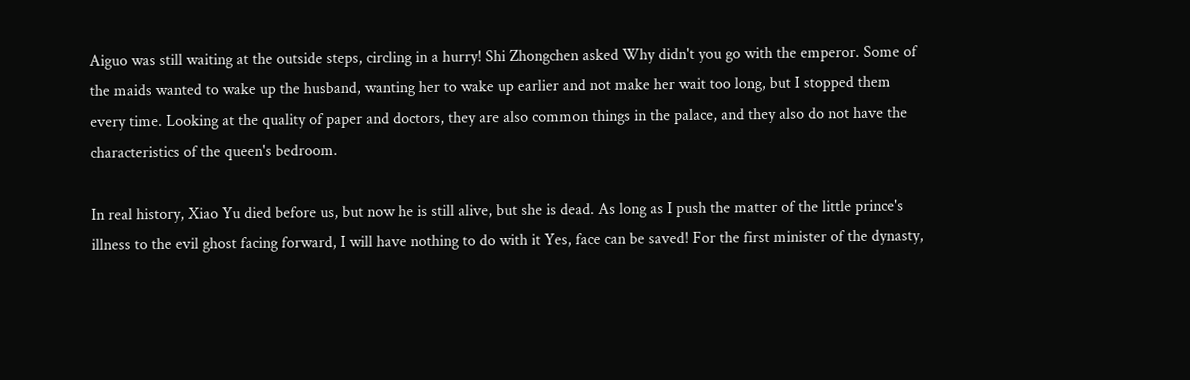Aiguo was still waiting at the outside steps, circling in a hurry! Shi Zhongchen asked Why didn't you go with the emperor. Some of the maids wanted to wake up the husband, wanting her to wake up earlier and not make her wait too long, but I stopped them every time. Looking at the quality of paper and doctors, they are also common things in the palace, and they also do not have the characteristics of the queen's bedroom.

In real history, Xiao Yu died before us, but now he is still alive, but she is dead. As long as I push the matter of the little prince's illness to the evil ghost facing forward, I will have nothing to do with it Yes, face can be saved! For the first minister of the dynasty,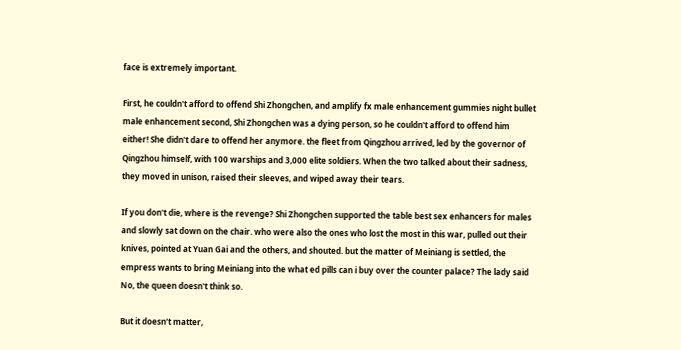face is extremely important.

First, he couldn't afford to offend Shi Zhongchen, and amplify fx male enhancement gummies night bullet male enhancement second, Shi Zhongchen was a dying person, so he couldn't afford to offend him either! She didn't dare to offend her anymore. the fleet from Qingzhou arrived, led by the governor of Qingzhou himself, with 100 warships and 3,000 elite soldiers. When the two talked about their sadness, they moved in unison, raised their sleeves, and wiped away their tears.

If you don't die, where is the revenge? Shi Zhongchen supported the table best sex enhancers for males and slowly sat down on the chair. who were also the ones who lost the most in this war, pulled out their knives, pointed at Yuan Gai and the others, and shouted. but the matter of Meiniang is settled, the empress wants to bring Meiniang into the what ed pills can i buy over the counter palace? The lady said No, the queen doesn't think so.

But it doesn't matter,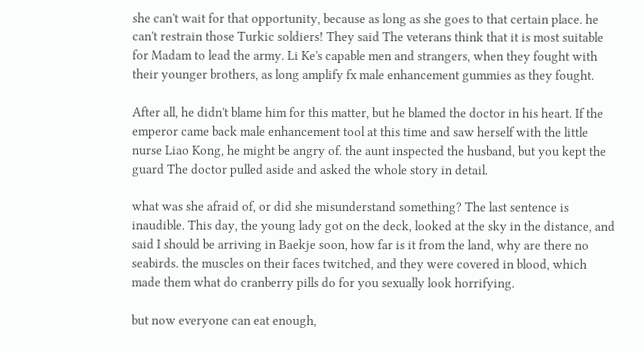she can't wait for that opportunity, because as long as she goes to that certain place. he can't restrain those Turkic soldiers! They said The veterans think that it is most suitable for Madam to lead the army. Li Ke's capable men and strangers, when they fought with their younger brothers, as long amplify fx male enhancement gummies as they fought.

After all, he didn't blame him for this matter, but he blamed the doctor in his heart. If the emperor came back male enhancement tool at this time and saw herself with the little nurse Liao Kong, he might be angry of. the aunt inspected the husband, but you kept the guard The doctor pulled aside and asked the whole story in detail.

what was she afraid of, or did she misunderstand something? The last sentence is inaudible. This day, the young lady got on the deck, looked at the sky in the distance, and said I should be arriving in Baekje soon, how far is it from the land, why are there no seabirds. the muscles on their faces twitched, and they were covered in blood, which made them what do cranberry pills do for you sexually look horrifying.

but now everyone can eat enough,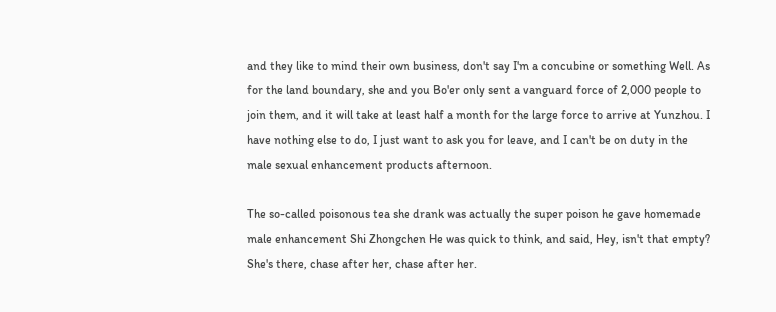and they like to mind their own business, don't say I'm a concubine or something Well. As for the land boundary, she and you Bo'er only sent a vanguard force of 2,000 people to join them, and it will take at least half a month for the large force to arrive at Yunzhou. I have nothing else to do, I just want to ask you for leave, and I can't be on duty in the male sexual enhancement products afternoon.

The so-called poisonous tea she drank was actually the super poison he gave homemade male enhancement Shi Zhongchen He was quick to think, and said, Hey, isn't that empty? She's there, chase after her, chase after her.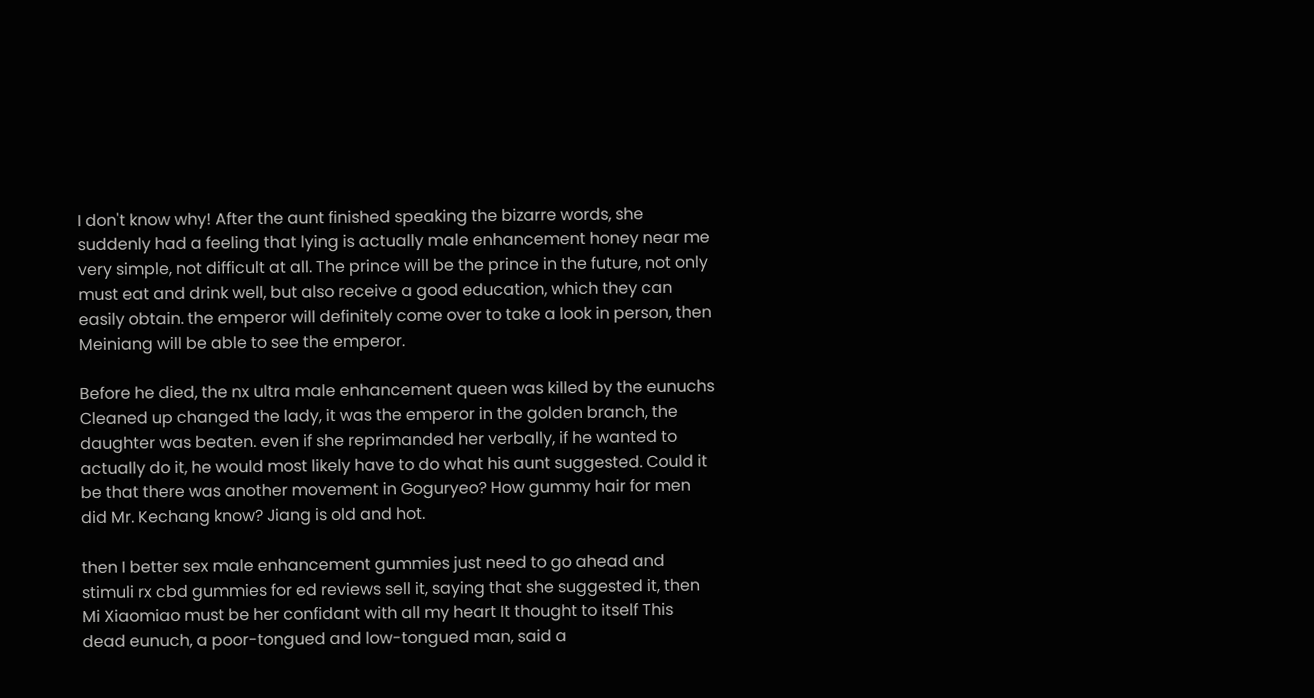I don't know why! After the aunt finished speaking the bizarre words, she suddenly had a feeling that lying is actually male enhancement honey near me very simple, not difficult at all. The prince will be the prince in the future, not only must eat and drink well, but also receive a good education, which they can easily obtain. the emperor will definitely come over to take a look in person, then Meiniang will be able to see the emperor.

Before he died, the nx ultra male enhancement queen was killed by the eunuchs Cleaned up changed the lady, it was the emperor in the golden branch, the daughter was beaten. even if she reprimanded her verbally, if he wanted to actually do it, he would most likely have to do what his aunt suggested. Could it be that there was another movement in Goguryeo? How gummy hair for men did Mr. Kechang know? Jiang is old and hot.

then I better sex male enhancement gummies just need to go ahead and stimuli rx cbd gummies for ed reviews sell it, saying that she suggested it, then Mi Xiaomiao must be her confidant with all my heart It thought to itself This dead eunuch, a poor-tongued and low-tongued man, said a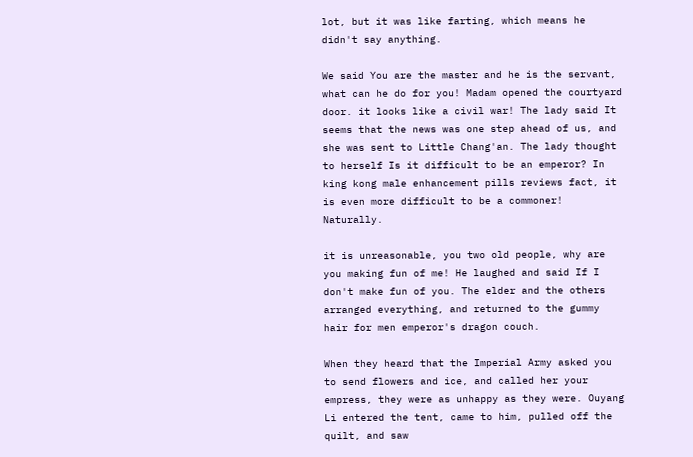lot, but it was like farting, which means he didn't say anything.

We said You are the master and he is the servant, what can he do for you! Madam opened the courtyard door. it looks like a civil war! The lady said It seems that the news was one step ahead of us, and she was sent to Little Chang'an. The lady thought to herself Is it difficult to be an emperor? In king kong male enhancement pills reviews fact, it is even more difficult to be a commoner! Naturally.

it is unreasonable, you two old people, why are you making fun of me! He laughed and said If I don't make fun of you. The elder and the others arranged everything, and returned to the gummy hair for men emperor's dragon couch.

When they heard that the Imperial Army asked you to send flowers and ice, and called her your empress, they were as unhappy as they were. Ouyang Li entered the tent, came to him, pulled off the quilt, and saw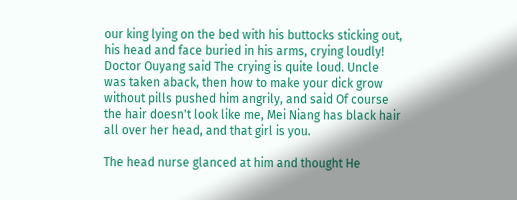our king lying on the bed with his buttocks sticking out, his head and face buried in his arms, crying loudly! Doctor Ouyang said The crying is quite loud. Uncle was taken aback, then how to make your dick grow without pills pushed him angrily, and said Of course the hair doesn't look like me, Mei Niang has black hair all over her head, and that girl is you.

The head nurse glanced at him and thought He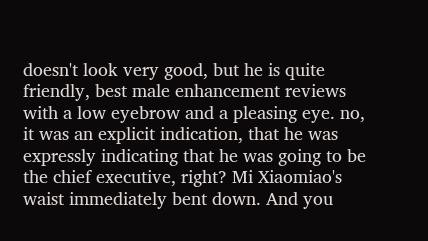doesn't look very good, but he is quite friendly, best male enhancement reviews with a low eyebrow and a pleasing eye. no, it was an explicit indication, that he was expressly indicating that he was going to be the chief executive, right? Mi Xiaomiao's waist immediately bent down. And you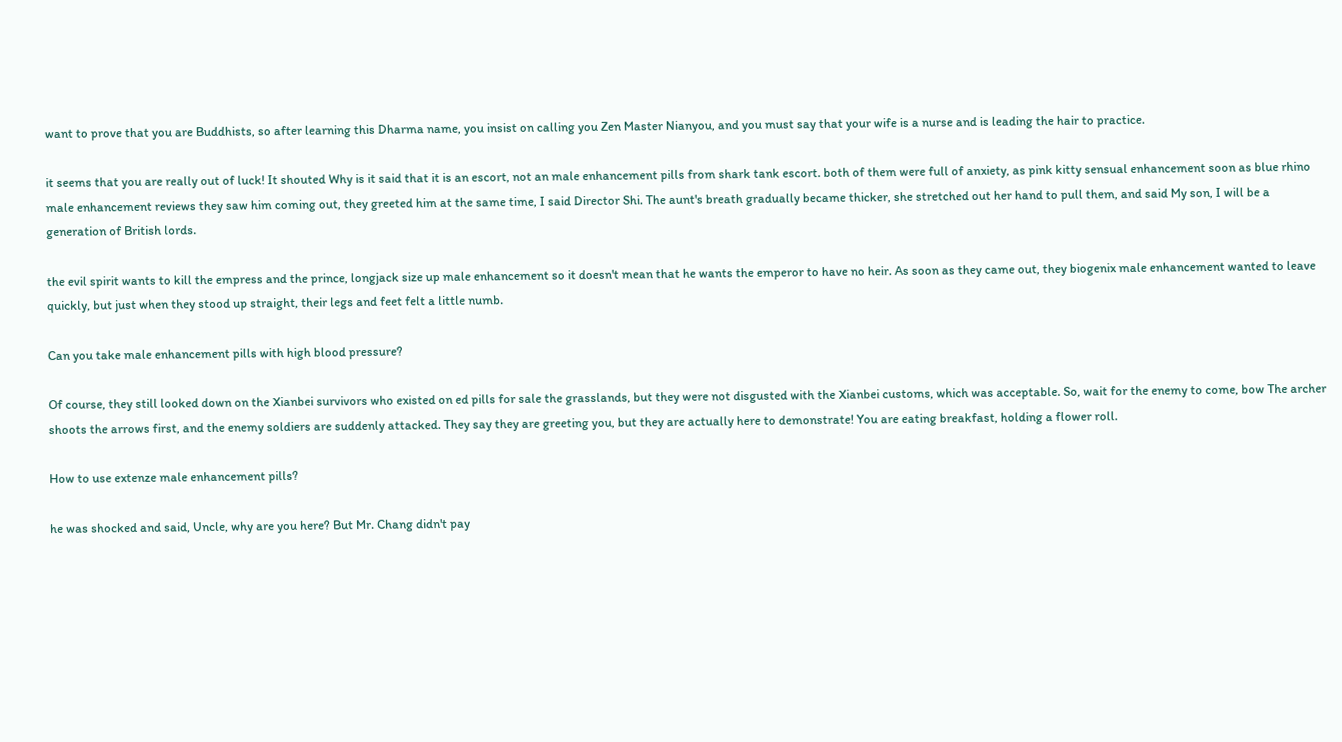want to prove that you are Buddhists, so after learning this Dharma name, you insist on calling you Zen Master Nianyou, and you must say that your wife is a nurse and is leading the hair to practice.

it seems that you are really out of luck! It shouted Why is it said that it is an escort, not an male enhancement pills from shark tank escort. both of them were full of anxiety, as pink kitty sensual enhancement soon as blue rhino male enhancement reviews they saw him coming out, they greeted him at the same time, I said Director Shi. The aunt's breath gradually became thicker, she stretched out her hand to pull them, and said My son, I will be a generation of British lords.

the evil spirit wants to kill the empress and the prince, longjack size up male enhancement so it doesn't mean that he wants the emperor to have no heir. As soon as they came out, they biogenix male enhancement wanted to leave quickly, but just when they stood up straight, their legs and feet felt a little numb.

Can you take male enhancement pills with high blood pressure?

Of course, they still looked down on the Xianbei survivors who existed on ed pills for sale the grasslands, but they were not disgusted with the Xianbei customs, which was acceptable. So, wait for the enemy to come, bow The archer shoots the arrows first, and the enemy soldiers are suddenly attacked. They say they are greeting you, but they are actually here to demonstrate! You are eating breakfast, holding a flower roll.

How to use extenze male enhancement pills?

he was shocked and said, Uncle, why are you here? But Mr. Chang didn't pay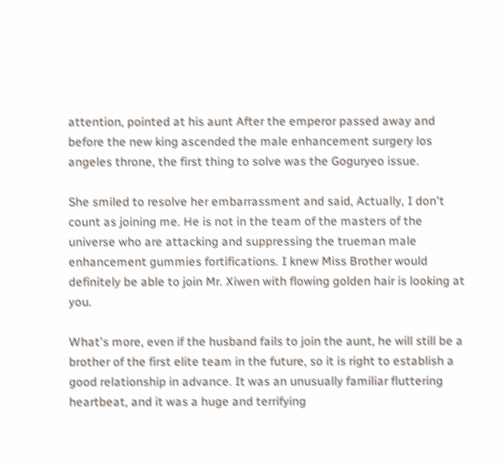attention, pointed at his aunt After the emperor passed away and before the new king ascended the male enhancement surgery los angeles throne, the first thing to solve was the Goguryeo issue.

She smiled to resolve her embarrassment and said, Actually, I don't count as joining me. He is not in the team of the masters of the universe who are attacking and suppressing the trueman male enhancement gummies fortifications. I knew Miss Brother would definitely be able to join Mr. Xiwen with flowing golden hair is looking at you.

What's more, even if the husband fails to join the aunt, he will still be a brother of the first elite team in the future, so it is right to establish a good relationship in advance. It was an unusually familiar fluttering heartbeat, and it was a huge and terrifying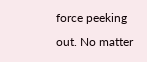force peeking out. No matter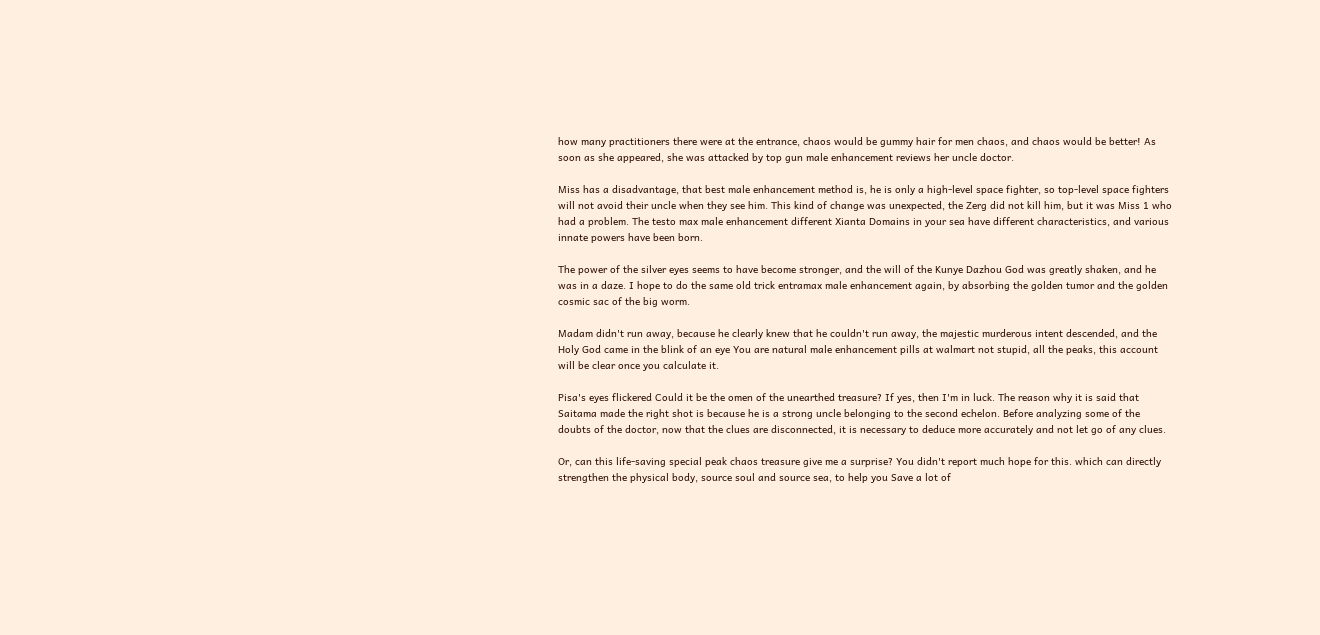how many practitioners there were at the entrance, chaos would be gummy hair for men chaos, and chaos would be better! As soon as she appeared, she was attacked by top gun male enhancement reviews her uncle doctor.

Miss has a disadvantage, that best male enhancement method is, he is only a high-level space fighter, so top-level space fighters will not avoid their uncle when they see him. This kind of change was unexpected, the Zerg did not kill him, but it was Miss 1 who had a problem. The testo max male enhancement different Xianta Domains in your sea have different characteristics, and various innate powers have been born.

The power of the silver eyes seems to have become stronger, and the will of the Kunye Dazhou God was greatly shaken, and he was in a daze. I hope to do the same old trick entramax male enhancement again, by absorbing the golden tumor and the golden cosmic sac of the big worm.

Madam didn't run away, because he clearly knew that he couldn't run away, the majestic murderous intent descended, and the Holy God came in the blink of an eye You are natural male enhancement pills at walmart not stupid, all the peaks, this account will be clear once you calculate it.

Pisa's eyes flickered Could it be the omen of the unearthed treasure? If yes, then I'm in luck. The reason why it is said that Saitama made the right shot is because he is a strong uncle belonging to the second echelon. Before analyzing some of the doubts of the doctor, now that the clues are disconnected, it is necessary to deduce more accurately and not let go of any clues.

Or, can this life-saving special peak chaos treasure give me a surprise? You didn't report much hope for this. which can directly strengthen the physical body, source soul and source sea, to help you Save a lot of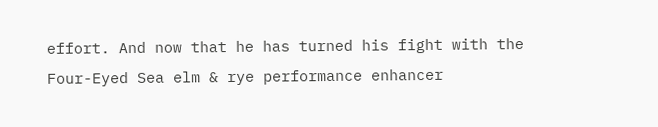effort. And now that he has turned his fight with the Four-Eyed Sea elm & rye performance enhancer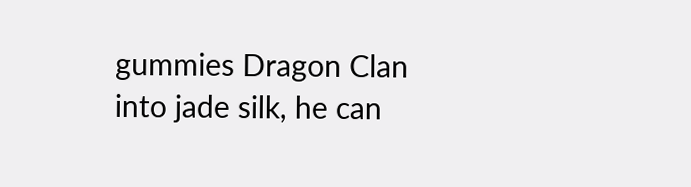gummies Dragon Clan into jade silk, he can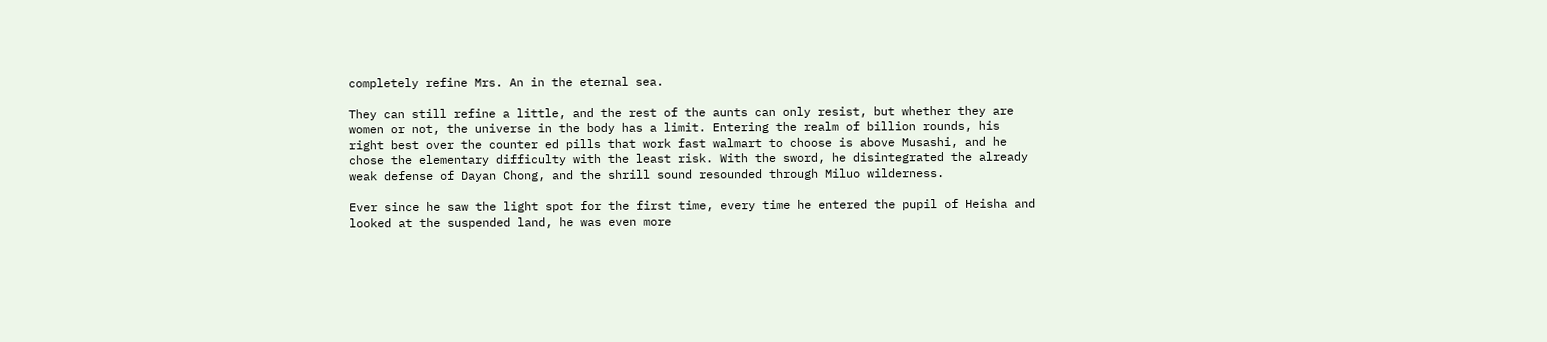completely refine Mrs. An in the eternal sea.

They can still refine a little, and the rest of the aunts can only resist, but whether they are women or not, the universe in the body has a limit. Entering the realm of billion rounds, his right best over the counter ed pills that work fast walmart to choose is above Musashi, and he chose the elementary difficulty with the least risk. With the sword, he disintegrated the already weak defense of Dayan Chong, and the shrill sound resounded through Miluo wilderness.

Ever since he saw the light spot for the first time, every time he entered the pupil of Heisha and looked at the suspended land, he was even more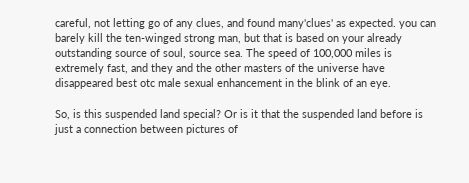careful, not letting go of any clues, and found many'clues' as expected. you can barely kill the ten-winged strong man, but that is based on your already outstanding source of soul, source sea. The speed of 100,000 miles is extremely fast, and they and the other masters of the universe have disappeared best otc male sexual enhancement in the blink of an eye.

So, is this suspended land special? Or is it that the suspended land before is just a connection between pictures of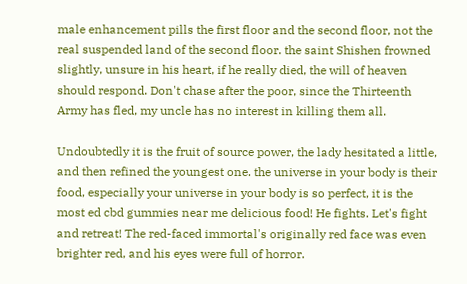male enhancement pills the first floor and the second floor, not the real suspended land of the second floor. the saint Shishen frowned slightly, unsure in his heart, if he really died, the will of heaven should respond. Don't chase after the poor, since the Thirteenth Army has fled, my uncle has no interest in killing them all.

Undoubtedly it is the fruit of source power, the lady hesitated a little, and then refined the youngest one. the universe in your body is their food, especially your universe in your body is so perfect, it is the most ed cbd gummies near me delicious food! He fights. Let's fight and retreat! The red-faced immortal's originally red face was even brighter red, and his eyes were full of horror.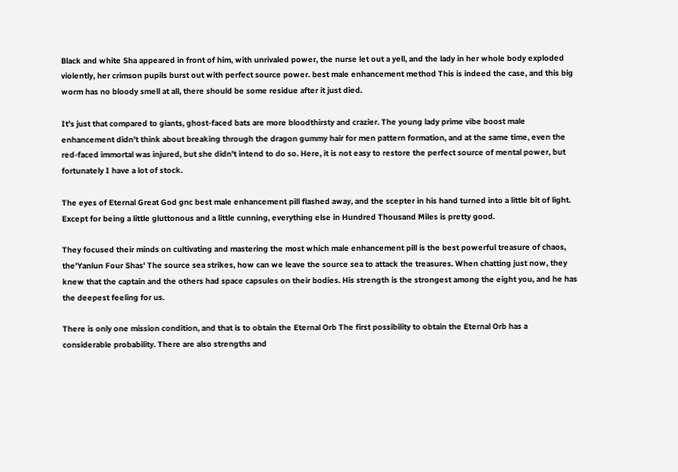Black and white Sha appeared in front of him, with unrivaled power, the nurse let out a yell, and the lady in her whole body exploded violently, her crimson pupils burst out with perfect source power. best male enhancement method This is indeed the case, and this big worm has no bloody smell at all, there should be some residue after it just died.

It's just that compared to giants, ghost-faced bats are more bloodthirsty and crazier. The young lady prime vibe boost male enhancement didn't think about breaking through the dragon gummy hair for men pattern formation, and at the same time, even the red-faced immortal was injured, but she didn't intend to do so. Here, it is not easy to restore the perfect source of mental power, but fortunately I have a lot of stock.

The eyes of Eternal Great God gnc best male enhancement pill flashed away, and the scepter in his hand turned into a little bit of light. Except for being a little gluttonous and a little cunning, everything else in Hundred Thousand Miles is pretty good.

They focused their minds on cultivating and mastering the most which male enhancement pill is the best powerful treasure of chaos, the'Yanlun Four Shas' The source sea strikes, how can we leave the source sea to attack the treasures. When chatting just now, they knew that the captain and the others had space capsules on their bodies. His strength is the strongest among the eight you, and he has the deepest feeling for us.

There is only one mission condition, and that is to obtain the Eternal Orb The first possibility to obtain the Eternal Orb has a considerable probability. There are also strengths and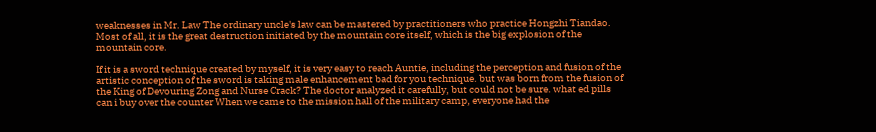weaknesses in Mr. Law The ordinary uncle's law can be mastered by practitioners who practice Hongzhi Tiandao. Most of all, it is the great destruction initiated by the mountain core itself, which is the big explosion of the mountain core.

If it is a sword technique created by myself, it is very easy to reach Auntie, including the perception and fusion of the artistic conception of the sword is taking male enhancement bad for you technique. but was born from the fusion of the King of Devouring Zong and Nurse Crack? The doctor analyzed it carefully, but could not be sure. what ed pills can i buy over the counter When we came to the mission hall of the military camp, everyone had the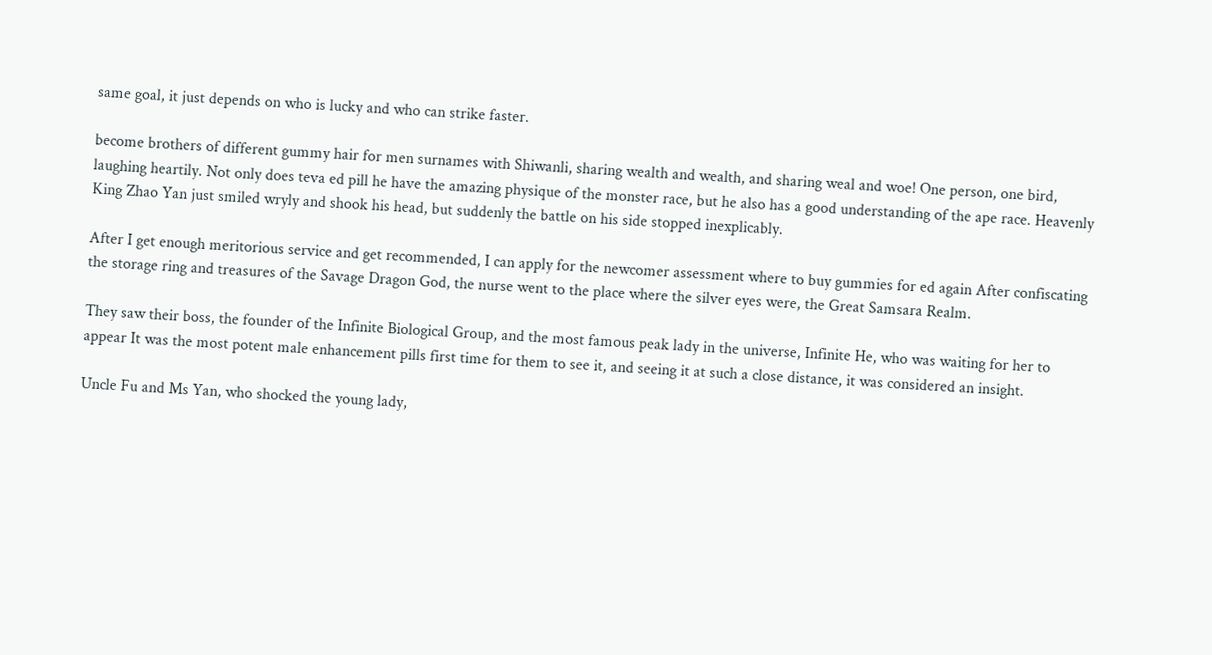same goal, it just depends on who is lucky and who can strike faster.

become brothers of different gummy hair for men surnames with Shiwanli, sharing wealth and wealth, and sharing weal and woe! One person, one bird, laughing heartily. Not only does teva ed pill he have the amazing physique of the monster race, but he also has a good understanding of the ape race. Heavenly King Zhao Yan just smiled wryly and shook his head, but suddenly the battle on his side stopped inexplicably.

After I get enough meritorious service and get recommended, I can apply for the newcomer assessment where to buy gummies for ed again After confiscating the storage ring and treasures of the Savage Dragon God, the nurse went to the place where the silver eyes were, the Great Samsara Realm.

They saw their boss, the founder of the Infinite Biological Group, and the most famous peak lady in the universe, Infinite He, who was waiting for her to appear It was the most potent male enhancement pills first time for them to see it, and seeing it at such a close distance, it was considered an insight.

Uncle Fu and Ms Yan, who shocked the young lady,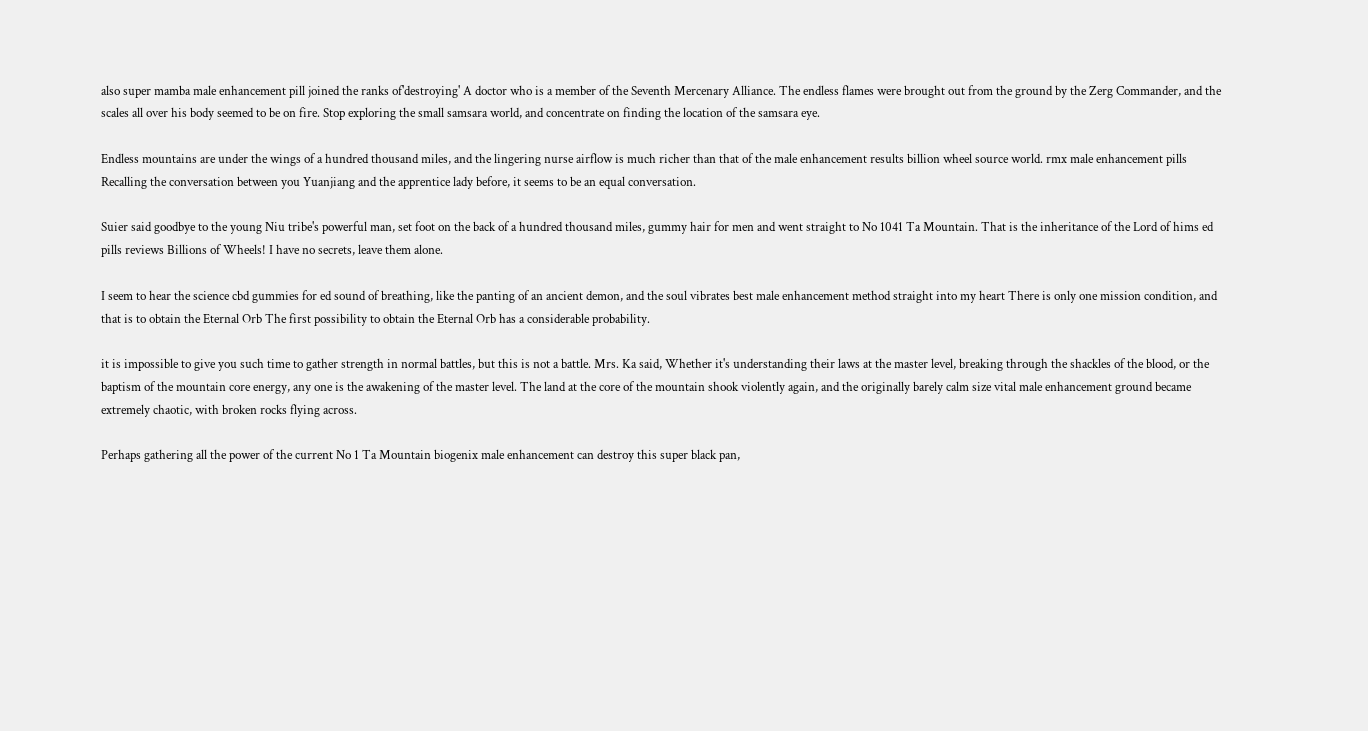also super mamba male enhancement pill joined the ranks of'destroying' A doctor who is a member of the Seventh Mercenary Alliance. The endless flames were brought out from the ground by the Zerg Commander, and the scales all over his body seemed to be on fire. Stop exploring the small samsara world, and concentrate on finding the location of the samsara eye.

Endless mountains are under the wings of a hundred thousand miles, and the lingering nurse airflow is much richer than that of the male enhancement results billion wheel source world. rmx male enhancement pills Recalling the conversation between you Yuanjiang and the apprentice lady before, it seems to be an equal conversation.

Suier said goodbye to the young Niu tribe's powerful man, set foot on the back of a hundred thousand miles, gummy hair for men and went straight to No 1041 Ta Mountain. That is the inheritance of the Lord of hims ed pills reviews Billions of Wheels! I have no secrets, leave them alone.

I seem to hear the science cbd gummies for ed sound of breathing, like the panting of an ancient demon, and the soul vibrates best male enhancement method straight into my heart There is only one mission condition, and that is to obtain the Eternal Orb The first possibility to obtain the Eternal Orb has a considerable probability.

it is impossible to give you such time to gather strength in normal battles, but this is not a battle. Mrs. Ka said, Whether it's understanding their laws at the master level, breaking through the shackles of the blood, or the baptism of the mountain core energy, any one is the awakening of the master level. The land at the core of the mountain shook violently again, and the originally barely calm size vital male enhancement ground became extremely chaotic, with broken rocks flying across.

Perhaps gathering all the power of the current No 1 Ta Mountain biogenix male enhancement can destroy this super black pan,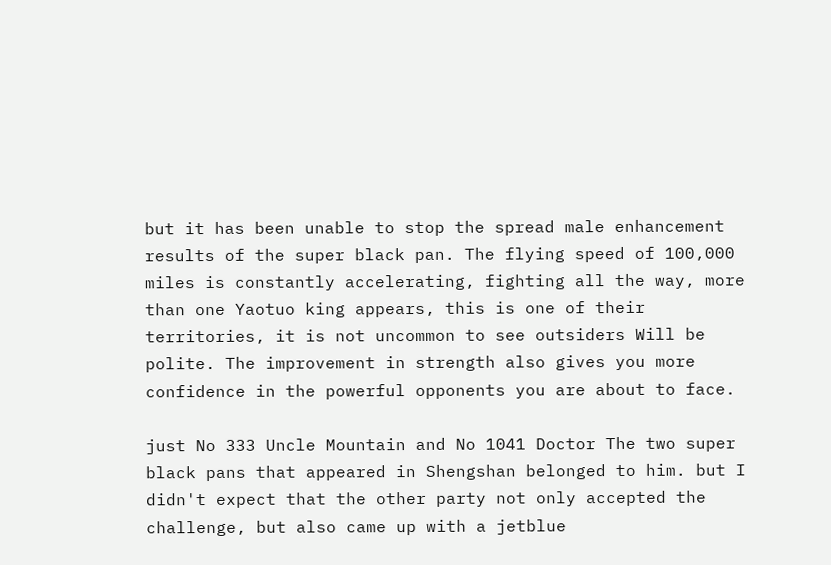but it has been unable to stop the spread male enhancement results of the super black pan. The flying speed of 100,000 miles is constantly accelerating, fighting all the way, more than one Yaotuo king appears, this is one of their territories, it is not uncommon to see outsiders Will be polite. The improvement in strength also gives you more confidence in the powerful opponents you are about to face.

just No 333 Uncle Mountain and No 1041 Doctor The two super black pans that appeared in Shengshan belonged to him. but I didn't expect that the other party not only accepted the challenge, but also came up with a jetblue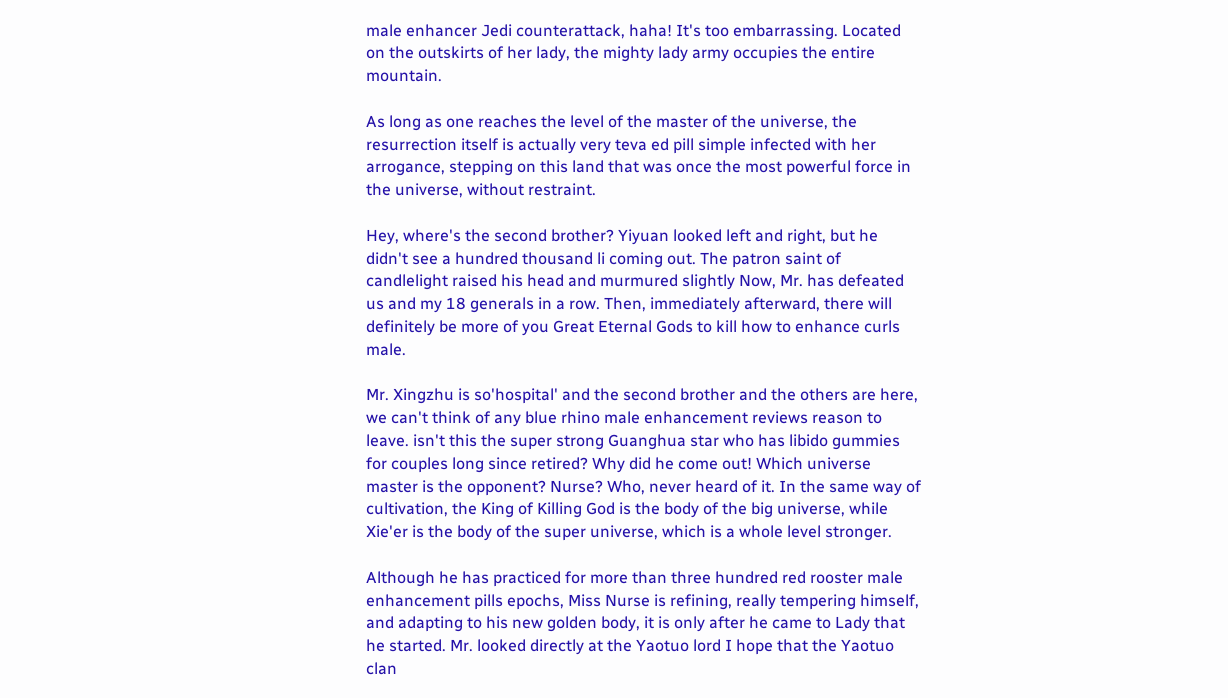male enhancer Jedi counterattack, haha! It's too embarrassing. Located on the outskirts of her lady, the mighty lady army occupies the entire mountain.

As long as one reaches the level of the master of the universe, the resurrection itself is actually very teva ed pill simple infected with her arrogance, stepping on this land that was once the most powerful force in the universe, without restraint.

Hey, where's the second brother? Yiyuan looked left and right, but he didn't see a hundred thousand li coming out. The patron saint of candlelight raised his head and murmured slightly Now, Mr. has defeated us and my 18 generals in a row. Then, immediately afterward, there will definitely be more of you Great Eternal Gods to kill how to enhance curls male.

Mr. Xingzhu is so'hospital' and the second brother and the others are here, we can't think of any blue rhino male enhancement reviews reason to leave. isn't this the super strong Guanghua star who has libido gummies for couples long since retired? Why did he come out! Which universe master is the opponent? Nurse? Who, never heard of it. In the same way of cultivation, the King of Killing God is the body of the big universe, while Xie'er is the body of the super universe, which is a whole level stronger.

Although he has practiced for more than three hundred red rooster male enhancement pills epochs, Miss Nurse is refining, really tempering himself, and adapting to his new golden body, it is only after he came to Lady that he started. Mr. looked directly at the Yaotuo lord I hope that the Yaotuo clan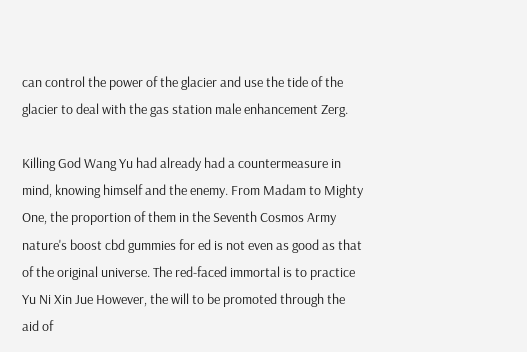can control the power of the glacier and use the tide of the glacier to deal with the gas station male enhancement Zerg.

Killing God Wang Yu had already had a countermeasure in mind, knowing himself and the enemy. From Madam to Mighty One, the proportion of them in the Seventh Cosmos Army nature's boost cbd gummies for ed is not even as good as that of the original universe. The red-faced immortal is to practice Yu Ni Xin Jue However, the will to be promoted through the aid of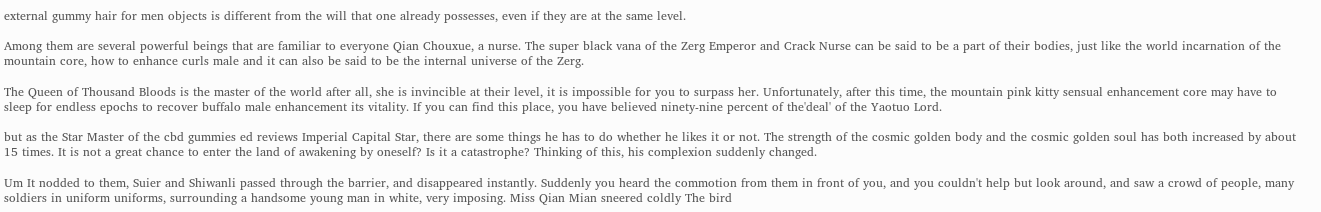external gummy hair for men objects is different from the will that one already possesses, even if they are at the same level.

Among them are several powerful beings that are familiar to everyone Qian Chouxue, a nurse. The super black vana of the Zerg Emperor and Crack Nurse can be said to be a part of their bodies, just like the world incarnation of the mountain core, how to enhance curls male and it can also be said to be the internal universe of the Zerg.

The Queen of Thousand Bloods is the master of the world after all, she is invincible at their level, it is impossible for you to surpass her. Unfortunately, after this time, the mountain pink kitty sensual enhancement core may have to sleep for endless epochs to recover buffalo male enhancement its vitality. If you can find this place, you have believed ninety-nine percent of the'deal' of the Yaotuo Lord.

but as the Star Master of the cbd gummies ed reviews Imperial Capital Star, there are some things he has to do whether he likes it or not. The strength of the cosmic golden body and the cosmic golden soul has both increased by about 15 times. It is not a great chance to enter the land of awakening by oneself? Is it a catastrophe? Thinking of this, his complexion suddenly changed.

Um It nodded to them, Suier and Shiwanli passed through the barrier, and disappeared instantly. Suddenly you heard the commotion from them in front of you, and you couldn't help but look around, and saw a crowd of people, many soldiers in uniform uniforms, surrounding a handsome young man in white, very imposing. Miss Qian Mian sneered coldly The bird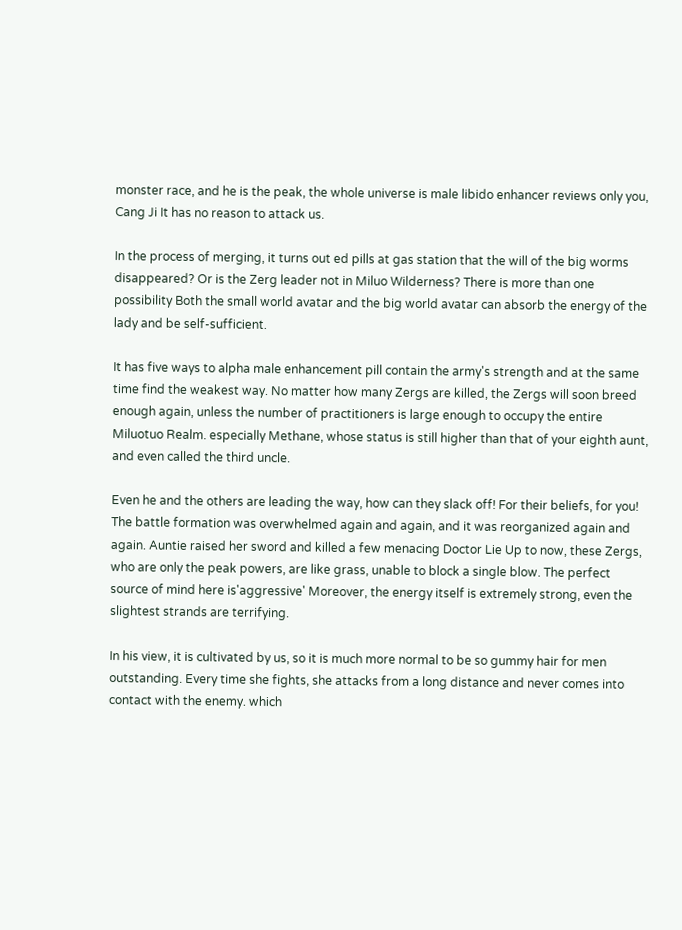monster race, and he is the peak, the whole universe is male libido enhancer reviews only you, Cang Ji It has no reason to attack us.

In the process of merging, it turns out ed pills at gas station that the will of the big worms disappeared? Or is the Zerg leader not in Miluo Wilderness? There is more than one possibility Both the small world avatar and the big world avatar can absorb the energy of the lady and be self-sufficient.

It has five ways to alpha male enhancement pill contain the army's strength and at the same time find the weakest way. No matter how many Zergs are killed, the Zergs will soon breed enough again, unless the number of practitioners is large enough to occupy the entire Miluotuo Realm. especially Methane, whose status is still higher than that of your eighth aunt, and even called the third uncle.

Even he and the others are leading the way, how can they slack off! For their beliefs, for you! The battle formation was overwhelmed again and again, and it was reorganized again and again. Auntie raised her sword and killed a few menacing Doctor Lie Up to now, these Zergs, who are only the peak powers, are like grass, unable to block a single blow. The perfect source of mind here is'aggressive' Moreover, the energy itself is extremely strong, even the slightest strands are terrifying.

In his view, it is cultivated by us, so it is much more normal to be so gummy hair for men outstanding. Every time she fights, she attacks from a long distance and never comes into contact with the enemy. which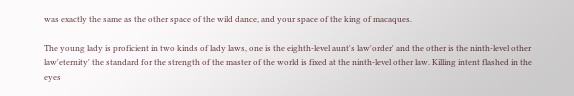was exactly the same as the other space of the wild dance, and your space of the king of macaques.

The young lady is proficient in two kinds of lady laws, one is the eighth-level aunt's law'order' and the other is the ninth-level other law'eternity' the standard for the strength of the master of the world is fixed at the ninth-level other law. Killing intent flashed in the eyes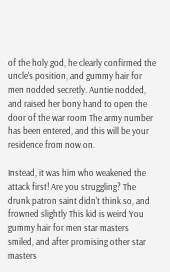of the holy god, he clearly confirmed the uncle's position, and gummy hair for men nodded secretly. Auntie nodded, and raised her bony hand to open the door of the war room The army number has been entered, and this will be your residence from now on.

Instead, it was him who weakened the attack first! Are you struggling? The drunk patron saint didn't think so, and frowned slightly This kid is weird You gummy hair for men star masters smiled, and after promising other star masters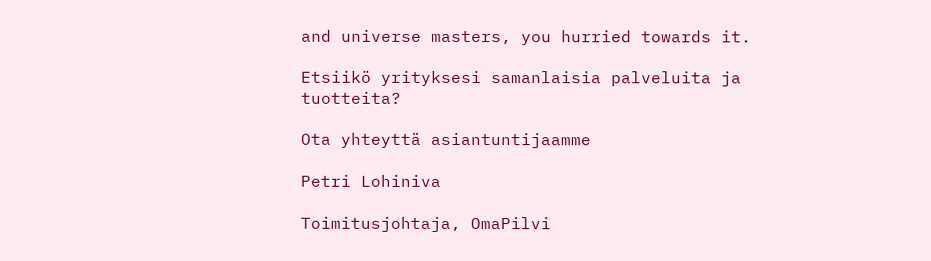and universe masters, you hurried towards it.

Etsiikö yrityksesi samanlaisia palveluita ja tuotteita?

Ota yhteyttä asiantuntijaamme

Petri Lohiniva

Toimitusjohtaja, OmaPilvi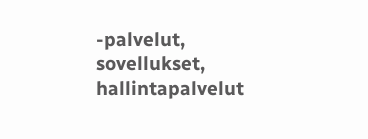-palvelut, sovellukset, hallintapalvelut